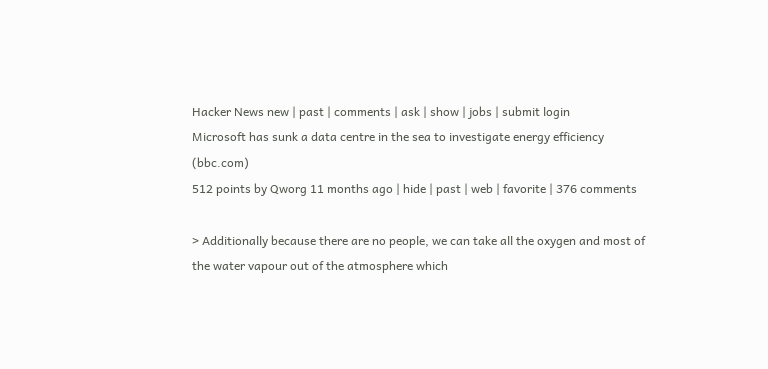Hacker News new | past | comments | ask | show | jobs | submit login
Microsoft has sunk a data centre in the sea to investigate energy efficiency (bbc.com)
512 points by Qworg 11 months ago | hide | past | web | favorite | 376 comments

> Additionally because there are no people, we can take all the oxygen and most of the water vapour out of the atmosphere which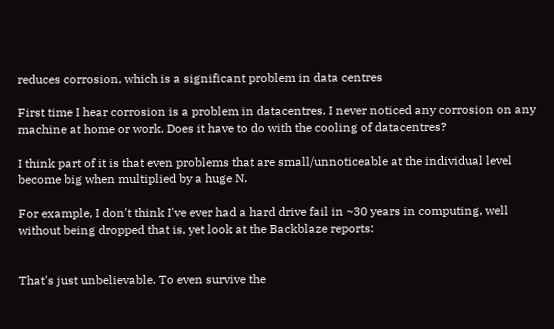reduces corrosion, which is a significant problem in data centres

First time I hear corrosion is a problem in datacentres. I never noticed any corrosion on any machine at home or work. Does it have to do with the cooling of datacentres?

I think part of it is that even problems that are small/unnoticeable at the individual level become big when multiplied by a huge N.

For example, I don't think I've ever had a hard drive fail in ~30 years in computing, well without being dropped that is, yet look at the Backblaze reports:


That's just unbelievable. To even survive the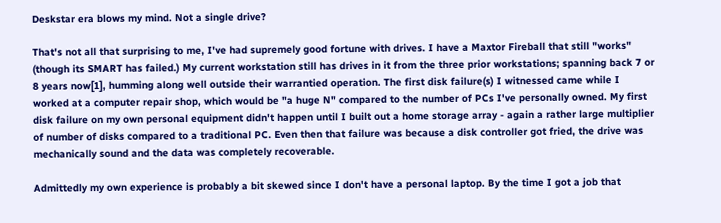Deskstar era blows my mind. Not a single drive?

That's not all that surprising to me, I've had supremely good fortune with drives. I have a Maxtor Fireball that still "works" (though its SMART has failed.) My current workstation still has drives in it from the three prior workstations; spanning back 7 or 8 years now[1], humming along well outside their warrantied operation. The first disk failure(s) I witnessed came while I worked at a computer repair shop, which would be "a huge N" compared to the number of PCs I've personally owned. My first disk failure on my own personal equipment didn't happen until I built out a home storage array - again a rather large multiplier of number of disks compared to a traditional PC. Even then that failure was because a disk controller got fried, the drive was mechanically sound and the data was completely recoverable.

Admittedly my own experience is probably a bit skewed since I don't have a personal laptop. By the time I got a job that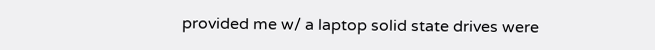provided me w/ a laptop solid state drives were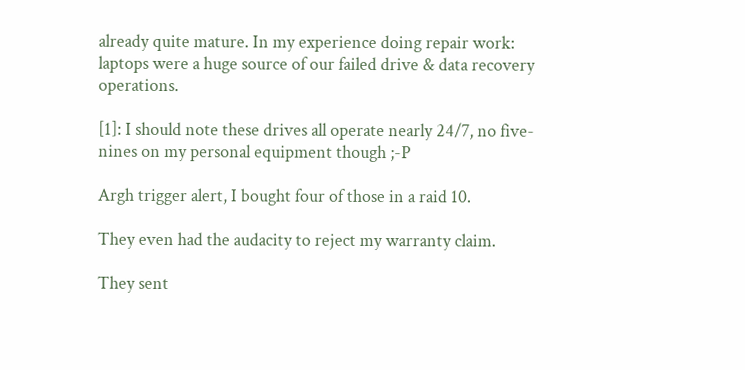already quite mature. In my experience doing repair work: laptops were a huge source of our failed drive & data recovery operations.

[1]: I should note these drives all operate nearly 24/7, no five-nines on my personal equipment though ;-P

Argh trigger alert, I bought four of those in a raid 10.

They even had the audacity to reject my warranty claim.

They sent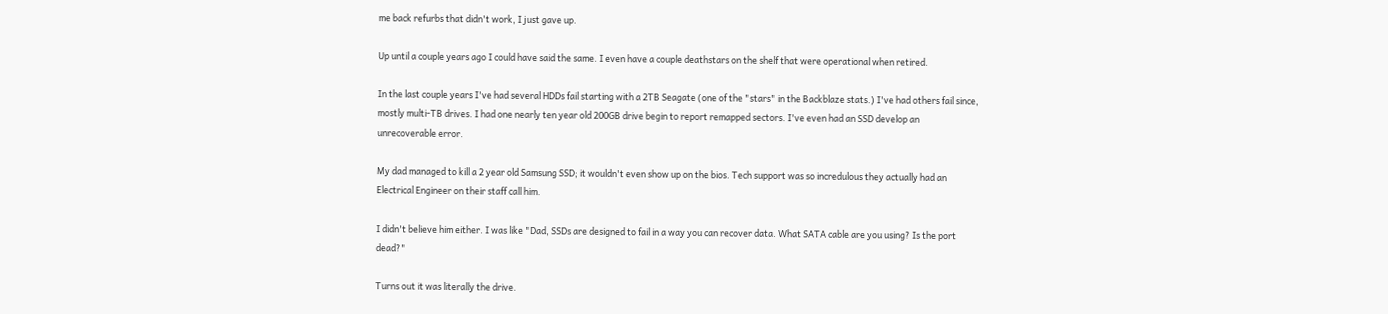me back refurbs that didn't work, I just gave up.

Up until a couple years ago I could have said the same. I even have a couple deathstars on the shelf that were operational when retired.

In the last couple years I've had several HDDs fail starting with a 2TB Seagate (one of the "stars" in the Backblaze stats.) I've had others fail since, mostly multi-TB drives. I had one nearly ten year old 200GB drive begin to report remapped sectors. I've even had an SSD develop an unrecoverable error.

My dad managed to kill a 2 year old Samsung SSD; it wouldn't even show up on the bios. Tech support was so incredulous they actually had an Electrical Engineer on their staff call him.

I didn't believe him either. I was like "Dad, SSDs are designed to fail in a way you can recover data. What SATA cable are you using? Is the port dead?"

Turns out it was literally the drive.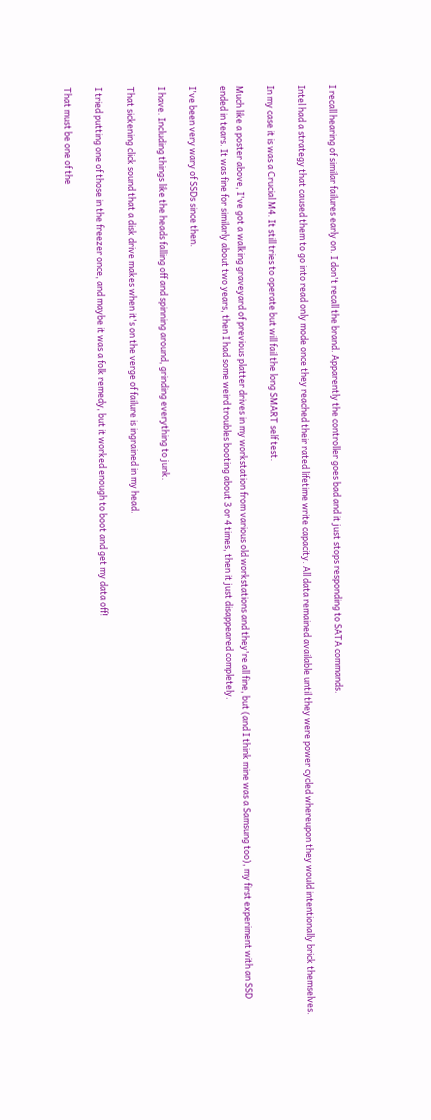I recall hearing of similar failures early on. I don't recall the brand. Apparently the controller goes bad and it just stops responding to SATA commands.

Intel had a strategy that caused them to go into read only mode once they reached their rated lifetime write capacity. All data remained available until they were power cycled whereupon they would intentionally brick themselves.

In my case it is was a Crucial M4. It still tries to operate but will fail the long SMART self test.

Much like a poster above, I've got a walking graveyard of previous platter drives in my workstation from various old workstations and they're all fine, but (and I think mine was a Samsung too), my first experiment with an SSD ended in tears. It was fine for similarly about two years, then I had some weird troubles booting about 3 or 4 times, then it just disappeared completely.

I've been very wary of SSDs since then.

I have. Including things like the heads falling off and spinning around, grinding everything to junk.

That sickening click sound that a disk drive makes when it's on the verge of failure is ingrained in my head.

I tried putting one of those in the freezer once, and maybe it was a folk remedy, but it worked enough to boot and get my data off!

That must be one of the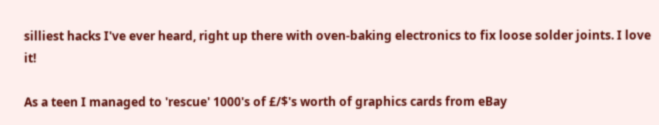silliest hacks I've ever heard, right up there with oven-baking electronics to fix loose solder joints. I love it!

As a teen I managed to 'rescue' 1000's of £/$'s worth of graphics cards from eBay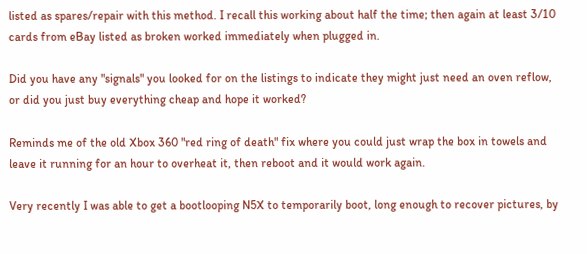listed as spares/repair with this method. I recall this working about half the time; then again at least 3/10 cards from eBay listed as broken worked immediately when plugged in.

Did you have any "signals" you looked for on the listings to indicate they might just need an oven reflow, or did you just buy everything cheap and hope it worked?

Reminds me of the old Xbox 360 "red ring of death" fix where you could just wrap the box in towels and leave it running for an hour to overheat it, then reboot and it would work again.

Very recently I was able to get a bootlooping N5X to temporarily boot, long enough to recover pictures, by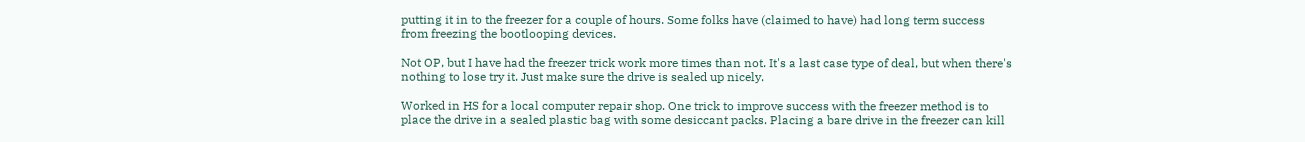putting it in to the freezer for a couple of hours. Some folks have (claimed to have) had long term success from freezing the bootlooping devices.

Not OP, but I have had the freezer trick work more times than not. It's a last case type of deal, but when there's nothing to lose try it. Just make sure the drive is sealed up nicely.

Worked in HS for a local computer repair shop. One trick to improve success with the freezer method is to place the drive in a sealed plastic bag with some desiccant packs. Placing a bare drive in the freezer can kill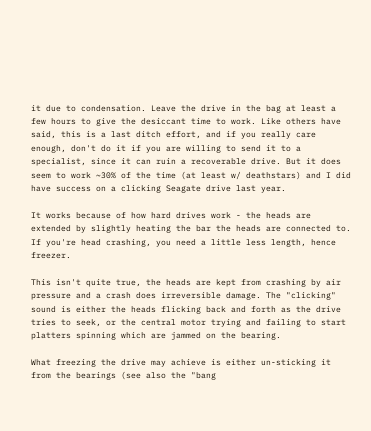it due to condensation. Leave the drive in the bag at least a few hours to give the desiccant time to work. Like others have said, this is a last ditch effort, and if you really care enough, don't do it if you are willing to send it to a specialist, since it can ruin a recoverable drive. But it does seem to work ~30% of the time (at least w/ deathstars) and I did have success on a clicking Seagate drive last year.

It works because of how hard drives work - the heads are extended by slightly heating the bar the heads are connected to. If you're head crashing, you need a little less length, hence freezer.

This isn't quite true, the heads are kept from crashing by air pressure and a crash does irreversible damage. The "clicking" sound is either the heads flicking back and forth as the drive tries to seek, or the central motor trying and failing to start platters spinning which are jammed on the bearing.

What freezing the drive may achieve is either un-sticking it from the bearings (see also the "bang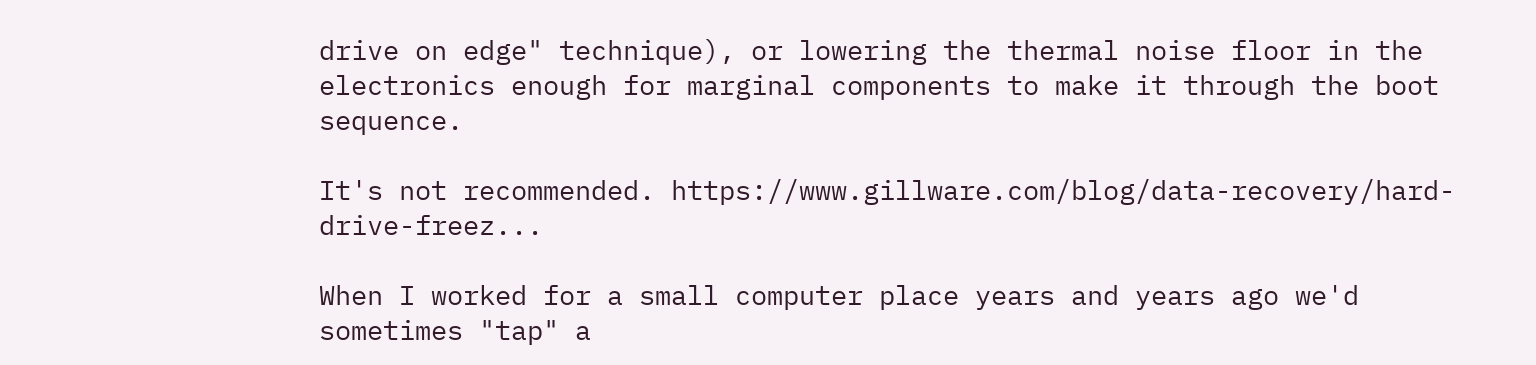drive on edge" technique), or lowering the thermal noise floor in the electronics enough for marginal components to make it through the boot sequence.

It's not recommended. https://www.gillware.com/blog/data-recovery/hard-drive-freez...

When I worked for a small computer place years and years ago we'd sometimes "tap" a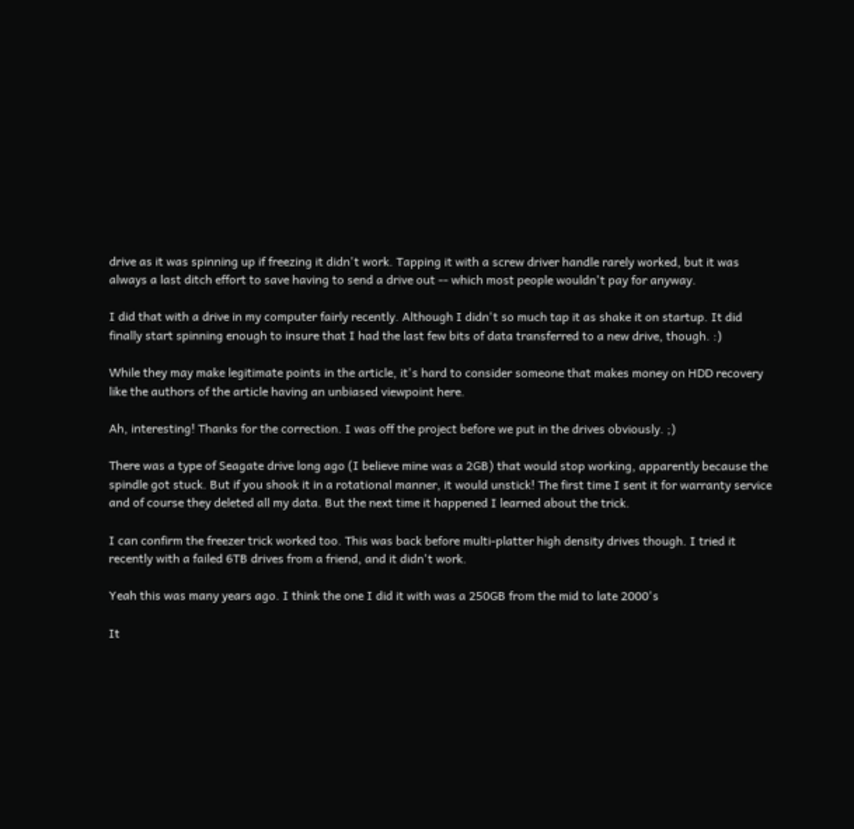drive as it was spinning up if freezing it didn't work. Tapping it with a screw driver handle rarely worked, but it was always a last ditch effort to save having to send a drive out -- which most people wouldn't pay for anyway.

I did that with a drive in my computer fairly recently. Although I didn't so much tap it as shake it on startup. It did finally start spinning enough to insure that I had the last few bits of data transferred to a new drive, though. :)

While they may make legitimate points in the article, it's hard to consider someone that makes money on HDD recovery like the authors of the article having an unbiased viewpoint here.

Ah, interesting! Thanks for the correction. I was off the project before we put in the drives obviously. ;)

There was a type of Seagate drive long ago (I believe mine was a 2GB) that would stop working, apparently because the spindle got stuck. But if you shook it in a rotational manner, it would unstick! The first time I sent it for warranty service and of course they deleted all my data. But the next time it happened I learned about the trick.

I can confirm the freezer trick worked too. This was back before multi-platter high density drives though. I tried it recently with a failed 6TB drives from a friend, and it didn't work.

Yeah this was many years ago. I think the one I did it with was a 250GB from the mid to late 2000's

It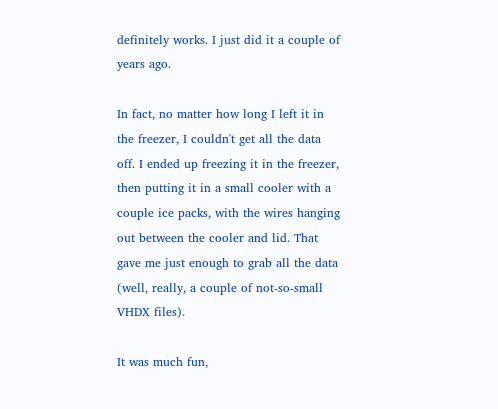definitely works. I just did it a couple of years ago.

In fact, no matter how long I left it in the freezer, I couldn't get all the data off. I ended up freezing it in the freezer, then putting it in a small cooler with a couple ice packs, with the wires hanging out between the cooler and lid. That gave me just enough to grab all the data (well, really, a couple of not-so-small VHDX files).

It was much fun,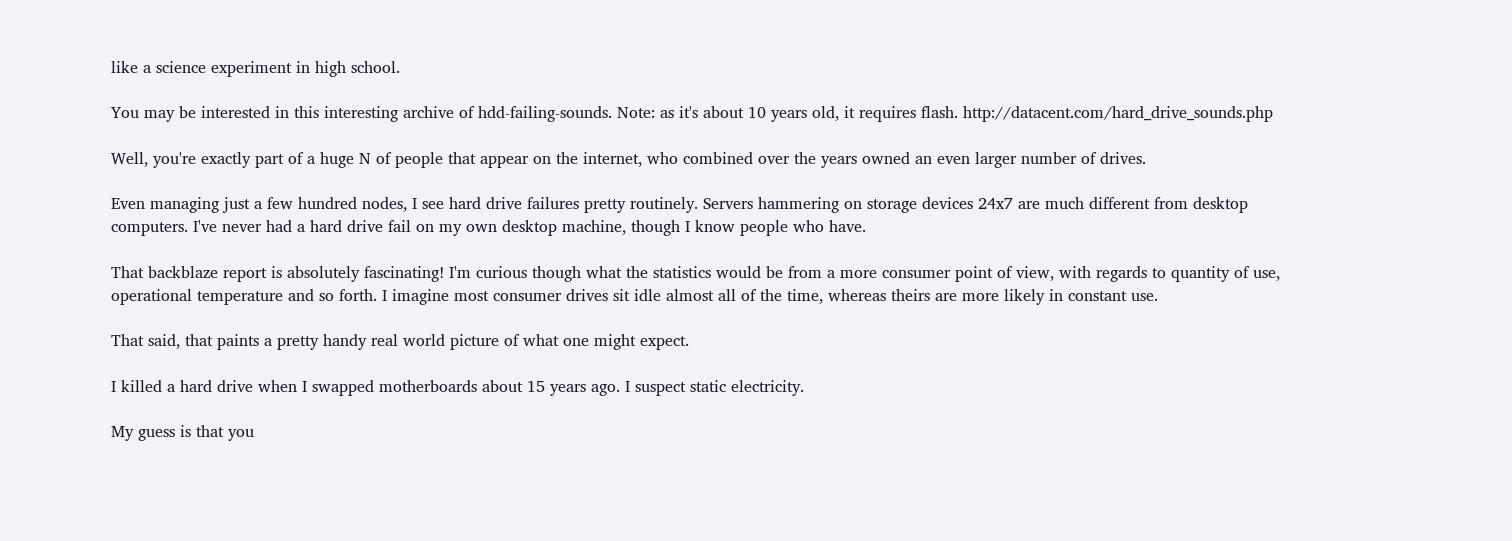like a science experiment in high school.

You may be interested in this interesting archive of hdd-failing-sounds. Note: as it's about 10 years old, it requires flash. http://datacent.com/hard_drive_sounds.php

Well, you're exactly part of a huge N of people that appear on the internet, who combined over the years owned an even larger number of drives.

Even managing just a few hundred nodes, I see hard drive failures pretty routinely. Servers hammering on storage devices 24x7 are much different from desktop computers. I've never had a hard drive fail on my own desktop machine, though I know people who have.

That backblaze report is absolutely fascinating! I'm curious though what the statistics would be from a more consumer point of view, with regards to quantity of use, operational temperature and so forth. I imagine most consumer drives sit idle almost all of the time, whereas theirs are more likely in constant use.

That said, that paints a pretty handy real world picture of what one might expect.

I killed a hard drive when I swapped motherboards about 15 years ago. I suspect static electricity.

My guess is that you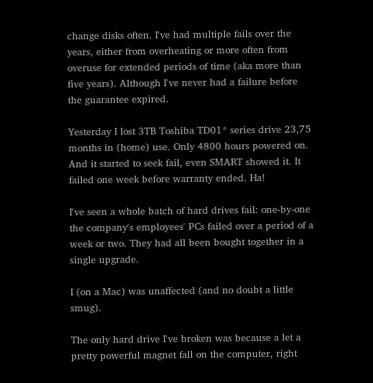change disks often. I've had multiple fails over the years, either from overheating or more often from overuse for extended periods of time (aka more than five years). Although I've never had a failure before the guarantee expired.

Yesterday I lost 3TB Toshiba TD01* series drive 23,75 months in (home) use. Only 4800 hours powered on. And it started to seek fail, even SMART showed it. It failed one week before warranty ended. Ha!

I've seen a whole batch of hard drives fail: one-by-one the company's employees' PCs failed over a period of a week or two. They had all been bought together in a single upgrade.

I (on a Mac) was unaffected (and no doubt a little smug).

The only hard drive I've broken was because a let a pretty powerful magnet fall on the computer, right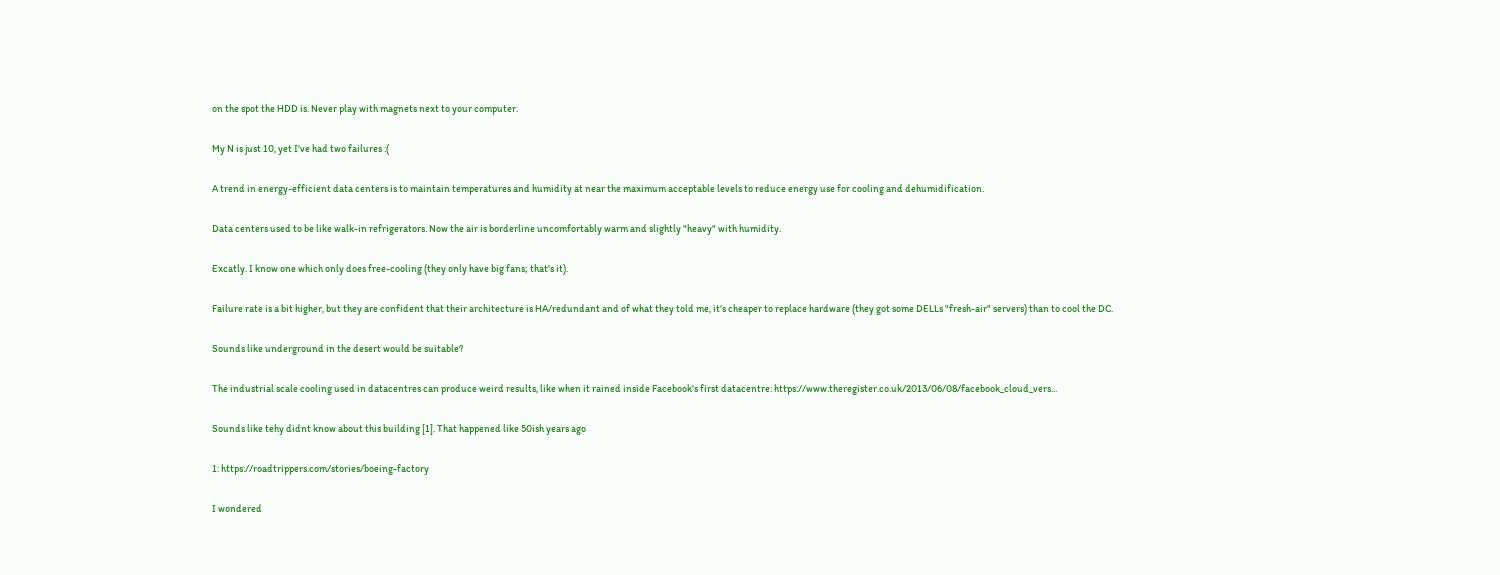on the spot the HDD is. Never play with magnets next to your computer.

My N is just 10, yet I've had two failures :(

A trend in energy-efficient data centers is to maintain temperatures and humidity at near the maximum acceptable levels to reduce energy use for cooling and dehumidification.

Data centers used to be like walk-in refrigerators. Now the air is borderline uncomfortably warm and slightly "heavy" with humidity.

Excatly. I know one which only does free-cooling (they only have big fans; that's it).

Failure rate is a bit higher, but they are confident that their architecture is HA/redundant and of what they told me, it's cheaper to replace hardware (they got some DELLs "fresh-air" servers) than to cool the DC.

Sounds like underground in the desert would be suitable?

The industrial scale cooling used in datacentres can produce weird results, like when it rained inside Facebook's first datacentre: https://www.theregister.co.uk/2013/06/08/facebook_cloud_vers...

Sounds like tehy didnt know about this building [1]. That happened like 50ish years ago

1: https://roadtrippers.com/stories/boeing-factory

I wondered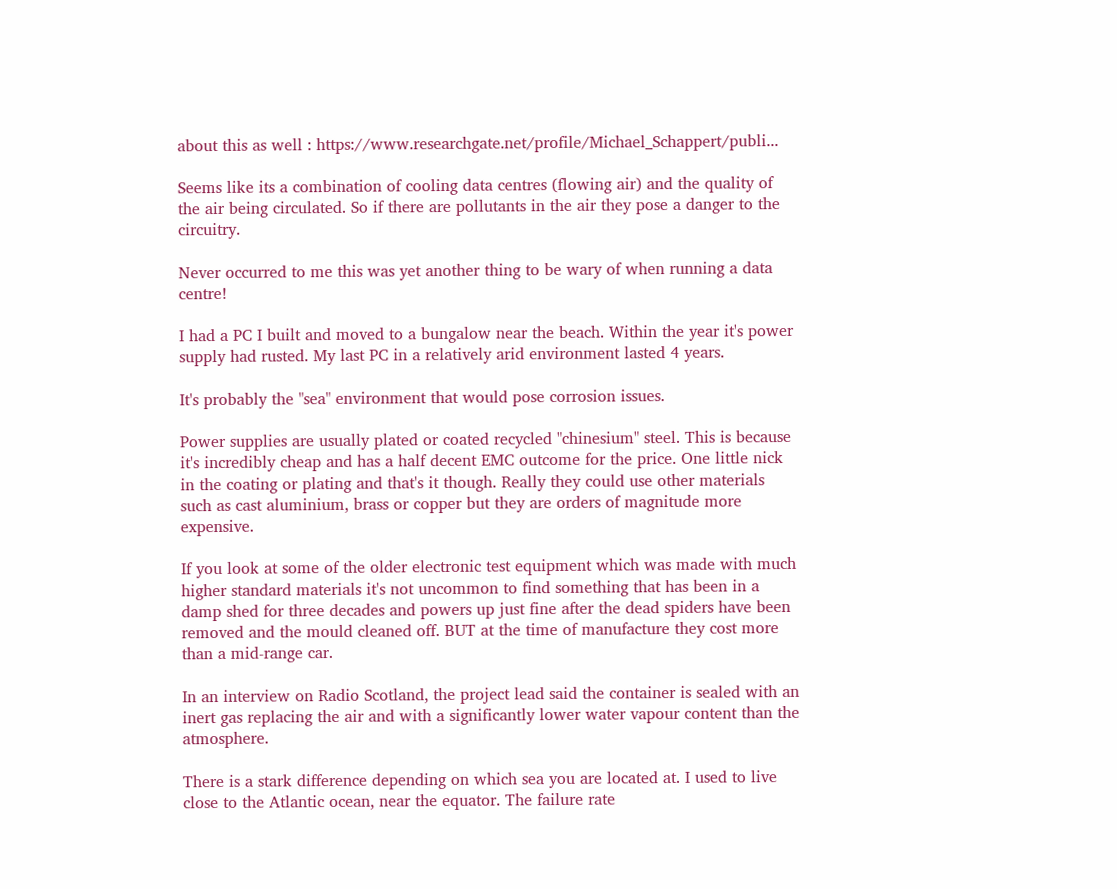about this as well : https://www.researchgate.net/profile/Michael_Schappert/publi...

Seems like its a combination of cooling data centres (flowing air) and the quality of the air being circulated. So if there are pollutants in the air they pose a danger to the circuitry.

Never occurred to me this was yet another thing to be wary of when running a data centre!

I had a PC I built and moved to a bungalow near the beach. Within the year it's power supply had rusted. My last PC in a relatively arid environment lasted 4 years.

It's probably the "sea" environment that would pose corrosion issues.

Power supplies are usually plated or coated recycled "chinesium" steel. This is because it's incredibly cheap and has a half decent EMC outcome for the price. One little nick in the coating or plating and that's it though. Really they could use other materials such as cast aluminium, brass or copper but they are orders of magnitude more expensive.

If you look at some of the older electronic test equipment which was made with much higher standard materials it's not uncommon to find something that has been in a damp shed for three decades and powers up just fine after the dead spiders have been removed and the mould cleaned off. BUT at the time of manufacture they cost more than a mid-range car.

In an interview on Radio Scotland, the project lead said the container is sealed with an inert gas replacing the air and with a significantly lower water vapour content than the atmosphere.

There is a stark difference depending on which sea you are located at. I used to live close to the Atlantic ocean, near the equator. The failure rate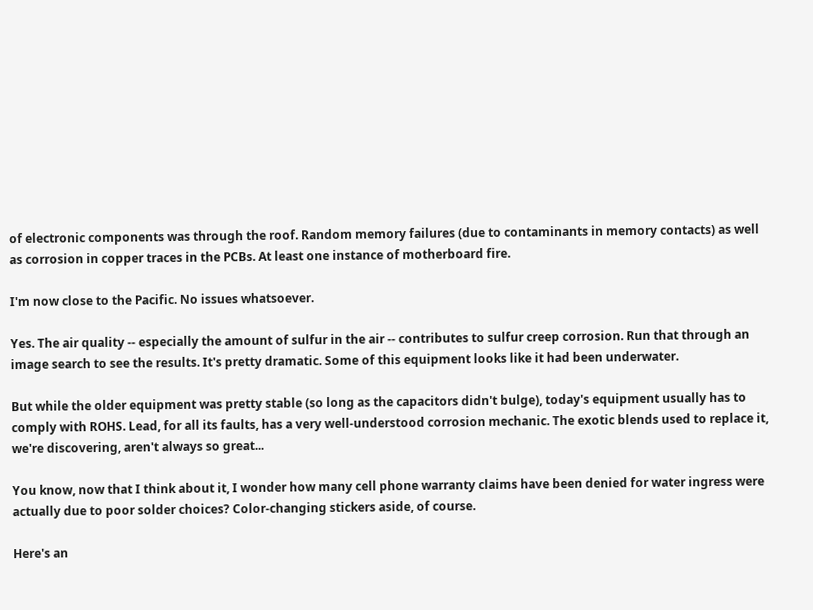of electronic components was through the roof. Random memory failures (due to contaminants in memory contacts) as well as corrosion in copper traces in the PCBs. At least one instance of motherboard fire.

I'm now close to the Pacific. No issues whatsoever.

Yes. The air quality -- especially the amount of sulfur in the air -- contributes to sulfur creep corrosion. Run that through an image search to see the results. It's pretty dramatic. Some of this equipment looks like it had been underwater.

But while the older equipment was pretty stable (so long as the capacitors didn't bulge), today's equipment usually has to comply with ROHS. Lead, for all its faults, has a very well-understood corrosion mechanic. The exotic blends used to replace it, we're discovering, aren't always so great...

You know, now that I think about it, I wonder how many cell phone warranty claims have been denied for water ingress were actually due to poor solder choices? Color-changing stickers aside, of course.

Here's an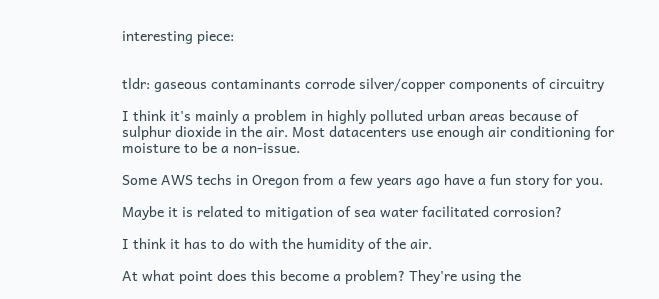interesting piece:


tldr: gaseous contaminants corrode silver/copper components of circuitry

I think it's mainly a problem in highly polluted urban areas because of sulphur dioxide in the air. Most datacenters use enough air conditioning for moisture to be a non-issue.

Some AWS techs in Oregon from a few years ago have a fun story for you.

Maybe it is related to mitigation of sea water facilitated corrosion?

I think it has to do with the humidity of the air.

At what point does this become a problem? They're using the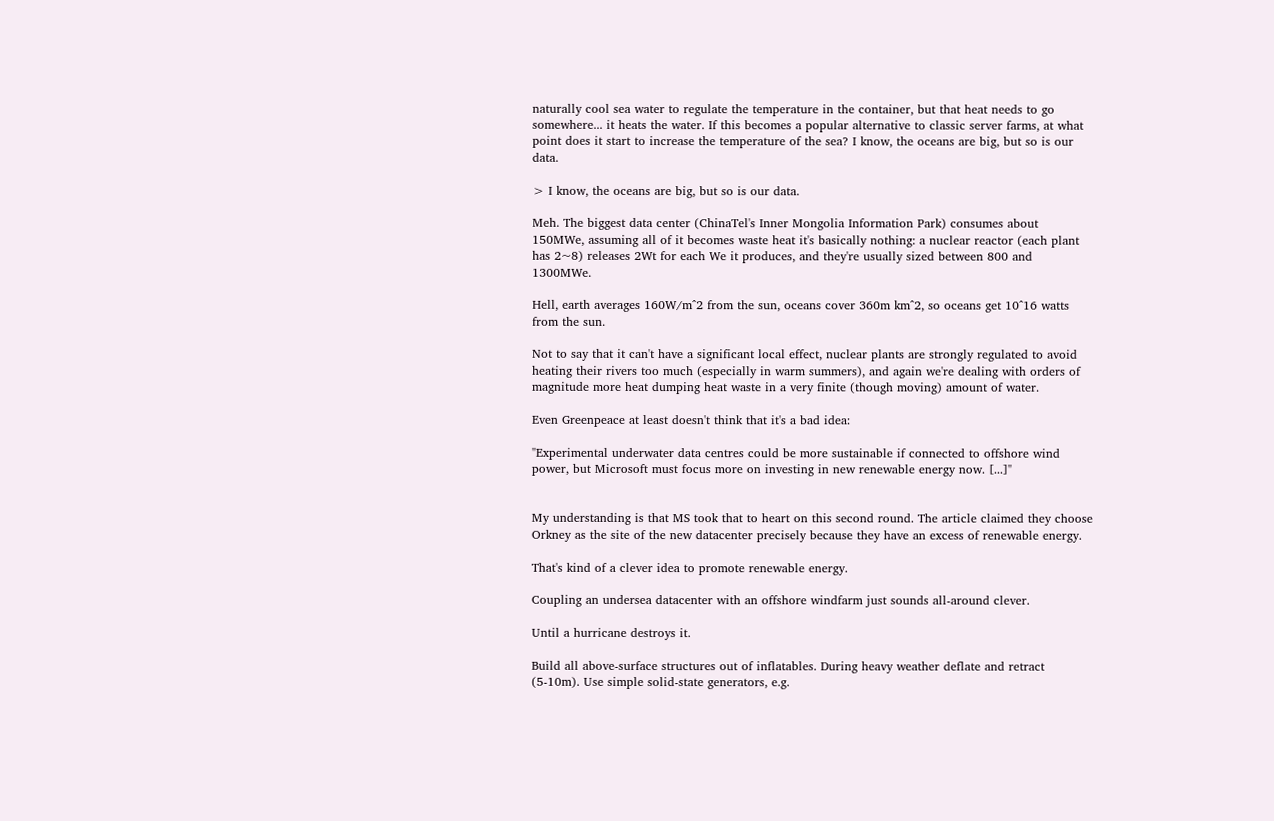naturally cool sea water to regulate the temperature in the container, but that heat needs to go somewhere... it heats the water. If this becomes a popular alternative to classic server farms, at what point does it start to increase the temperature of the sea? I know, the oceans are big, but so is our data.

> I know, the oceans are big, but so is our data.

Meh. The biggest data center (ChinaTel's Inner Mongolia Information Park) consumes about 150MWe, assuming all of it becomes waste heat it's basically nothing: a nuclear reactor (each plant has 2~8) releases 2Wt for each We it produces, and they're usually sized between 800 and 1300MWe.

Hell, earth averages 160W/m^2 from the sun, oceans cover 360m km^2, so oceans get 10^16 watts from the sun.

Not to say that it can't have a significant local effect, nuclear plants are strongly regulated to avoid heating their rivers too much (especially in warm summers), and again we're dealing with orders of magnitude more heat dumping heat waste in a very finite (though moving) amount of water.

Even Greenpeace at least doesn't think that it's a bad idea:

"Experimental underwater data centres could be more sustainable if connected to offshore wind power, but Microsoft must focus more on investing in new renewable energy now. [...]"


My understanding is that MS took that to heart on this second round. The article claimed they choose Orkney as the site of the new datacenter precisely because they have an excess of renewable energy.

That's kind of a clever idea to promote renewable energy.

Coupling an undersea datacenter with an offshore windfarm just sounds all-around clever.

Until a hurricane destroys it.

Build all above-surface structures out of inflatables. During heavy weather deflate and retract (5-10m). Use simple solid-state generators, e.g.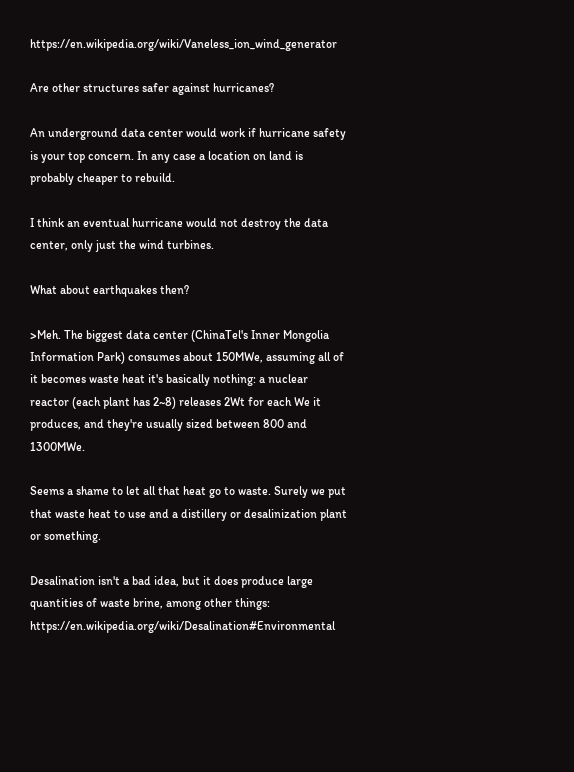https://en.wikipedia.org/wiki/Vaneless_ion_wind_generator

Are other structures safer against hurricanes?

An underground data center would work if hurricane safety is your top concern. In any case a location on land is probably cheaper to rebuild.

I think an eventual hurricane would not destroy the data center, only just the wind turbines.

What about earthquakes then?

>Meh. The biggest data center (ChinaTel's Inner Mongolia Information Park) consumes about 150MWe, assuming all of it becomes waste heat it's basically nothing: a nuclear reactor (each plant has 2~8) releases 2Wt for each We it produces, and they're usually sized between 800 and 1300MWe.

Seems a shame to let all that heat go to waste. Surely we put that waste heat to use and a distillery or desalinization plant or something.

Desalination isn't a bad idea, but it does produce large quantities of waste brine, among other things: https://en.wikipedia.org/wiki/Desalination#Environmental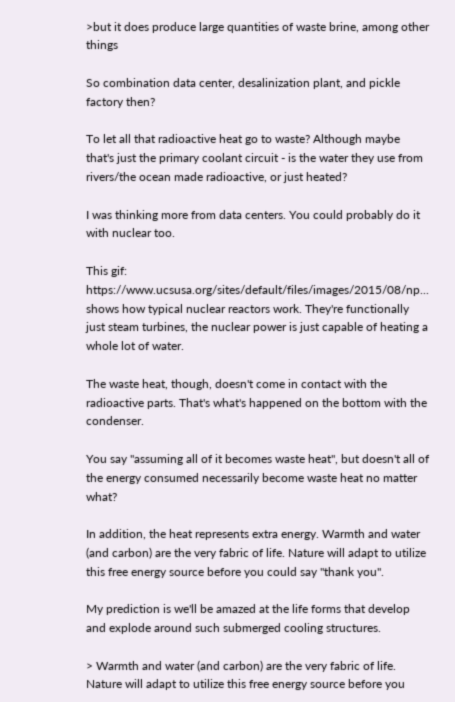>but it does produce large quantities of waste brine, among other things

So combination data center, desalinization plant, and pickle factory then?

To let all that radioactive heat go to waste? Although maybe that's just the primary coolant circuit - is the water they use from rivers/the ocean made radioactive, or just heated?

I was thinking more from data centers. You could probably do it with nuclear too.

This gif: https://www.ucsusa.org/sites/default/files/images/2015/08/np... shows how typical nuclear reactors work. They're functionally just steam turbines, the nuclear power is just capable of heating a whole lot of water.

The waste heat, though, doesn't come in contact with the radioactive parts. That's what's happened on the bottom with the condenser.

You say "assuming all of it becomes waste heat", but doesn't all of the energy consumed necessarily become waste heat no matter what?

In addition, the heat represents extra energy. Warmth and water (and carbon) are the very fabric of life. Nature will adapt to utilize this free energy source before you could say "thank you".

My prediction is we'll be amazed at the life forms that develop and explode around such submerged cooling structures.

> Warmth and water (and carbon) are the very fabric of life. Nature will adapt to utilize this free energy source before you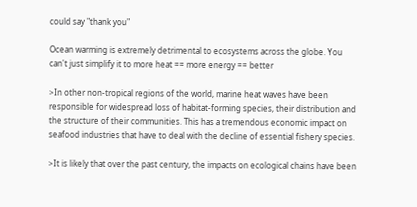could say "thank you"

Ocean warming is extremely detrimental to ecosystems across the globe. You can't just simplify it to more heat == more energy == better

>In other non-tropical regions of the world, marine heat waves have been responsible for widespread loss of habitat-forming species, their distribution and the structure of their communities. This has a tremendous economic impact on seafood industries that have to deal with the decline of essential fishery species.

>It is likely that over the past century, the impacts on ecological chains have been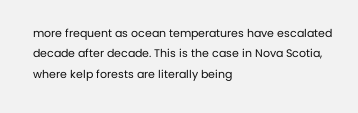more frequent as ocean temperatures have escalated decade after decade. This is the case in Nova Scotia, where kelp forests are literally being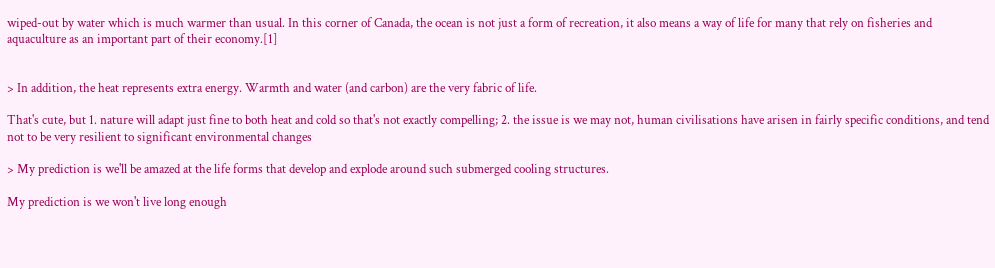wiped-out by water which is much warmer than usual. In this corner of Canada, the ocean is not just a form of recreation, it also means a way of life for many that rely on fisheries and aquaculture as an important part of their economy.[1]


> In addition, the heat represents extra energy. Warmth and water (and carbon) are the very fabric of life.

That's cute, but 1. nature will adapt just fine to both heat and cold so that's not exactly compelling; 2. the issue is we may not, human civilisations have arisen in fairly specific conditions, and tend not to be very resilient to significant environmental changes

> My prediction is we'll be amazed at the life forms that develop and explode around such submerged cooling structures.

My prediction is we won't live long enough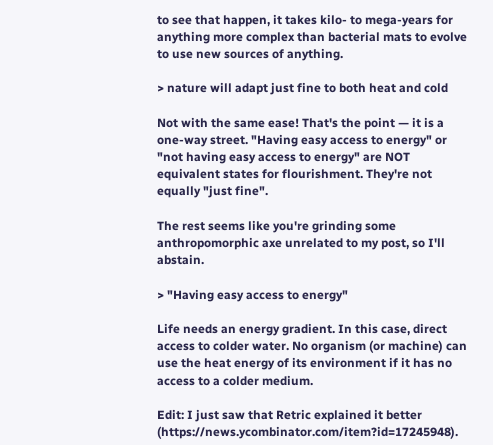to see that happen, it takes kilo- to mega-years for anything more complex than bacterial mats to evolve to use new sources of anything.

> nature will adapt just fine to both heat and cold

Not with the same ease! That's the point — it is a one-way street. "Having easy access to energy" or "not having easy access to energy" are NOT equivalent states for flourishment. They're not equally "just fine".

The rest seems like you're grinding some anthropomorphic axe unrelated to my post, so I'll abstain.

> "Having easy access to energy"

Life needs an energy gradient. In this case, direct access to colder water. No organism (or machine) can use the heat energy of its environment if it has no access to a colder medium.

Edit: I just saw that Retric explained it better (https://news.ycombinator.com/item?id=17245948).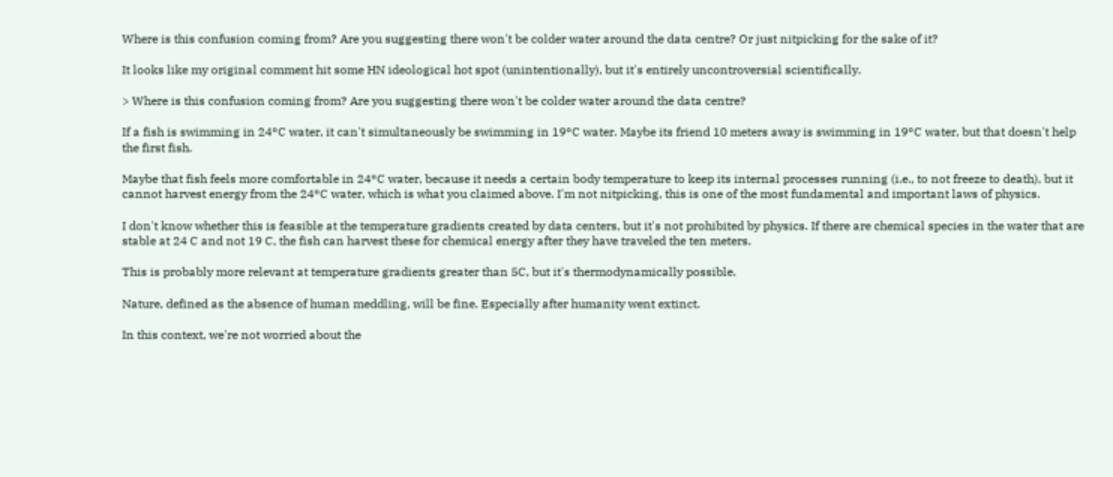Where is this confusion coming from? Are you suggesting there won't be colder water around the data centre? Or just nitpicking for the sake of it?

It looks like my original comment hit some HN ideological hot spot (unintentionally), but it's entirely uncontroversial scientifically.

> Where is this confusion coming from? Are you suggesting there won't be colder water around the data centre?

If a fish is swimming in 24°C water, it can't simultaneously be swimming in 19°C water. Maybe its friend 10 meters away is swimming in 19°C water, but that doesn't help the first fish.

Maybe that fish feels more comfortable in 24°C water, because it needs a certain body temperature to keep its internal processes running (i.e., to not freeze to death), but it cannot harvest energy from the 24°C water, which is what you claimed above. I'm not nitpicking, this is one of the most fundamental and important laws of physics.

I don't know whether this is feasible at the temperature gradients created by data centers, but it's not prohibited by physics. If there are chemical species in the water that are stable at 24 C and not 19 C, the fish can harvest these for chemical energy after they have traveled the ten meters.

This is probably more relevant at temperature gradients greater than 5C, but it's thermodynamically possible.

Nature, defined as the absence of human meddling, will be fine. Especially after humanity went extinct.

In this context, we're not worried about the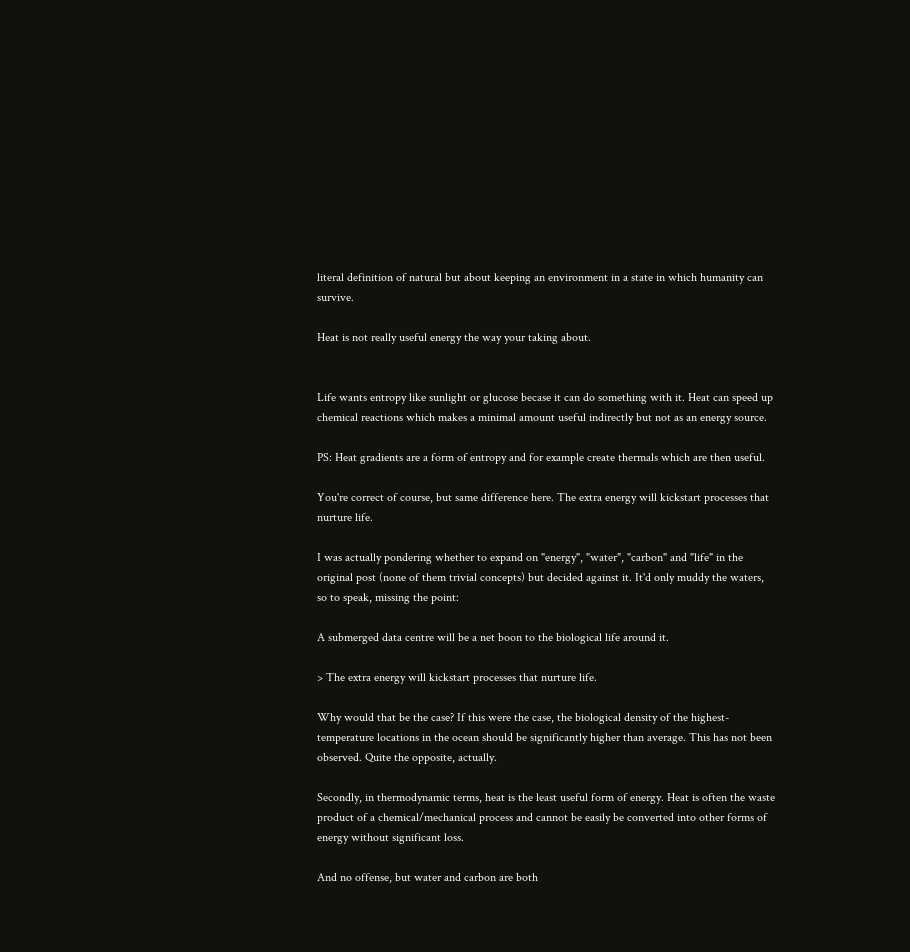literal definition of natural but about keeping an environment in a state in which humanity can survive.

Heat is not really useful energy the way your taking about.


Life wants entropy like sunlight or glucose becase it can do something with it. Heat can speed up chemical reactions which makes a minimal amount useful indirectly but not as an energy source.

PS: Heat gradients are a form of entropy and for example create thermals which are then useful.

You're correct of course, but same difference here. The extra energy will kickstart processes that nurture life.

I was actually pondering whether to expand on "energy", "water", "carbon" and "life" in the original post (none of them trivial concepts) but decided against it. It'd only muddy the waters, so to speak, missing the point:

A submerged data centre will be a net boon to the biological life around it.

> The extra energy will kickstart processes that nurture life.

Why would that be the case? If this were the case, the biological density of the highest-temperature locations in the ocean should be significantly higher than average. This has not been observed. Quite the opposite, actually.

Secondly, in thermodynamic terms, heat is the least useful form of energy. Heat is often the waste product of a chemical/mechanical process and cannot be easily be converted into other forms of energy without significant loss.

And no offense, but water and carbon are both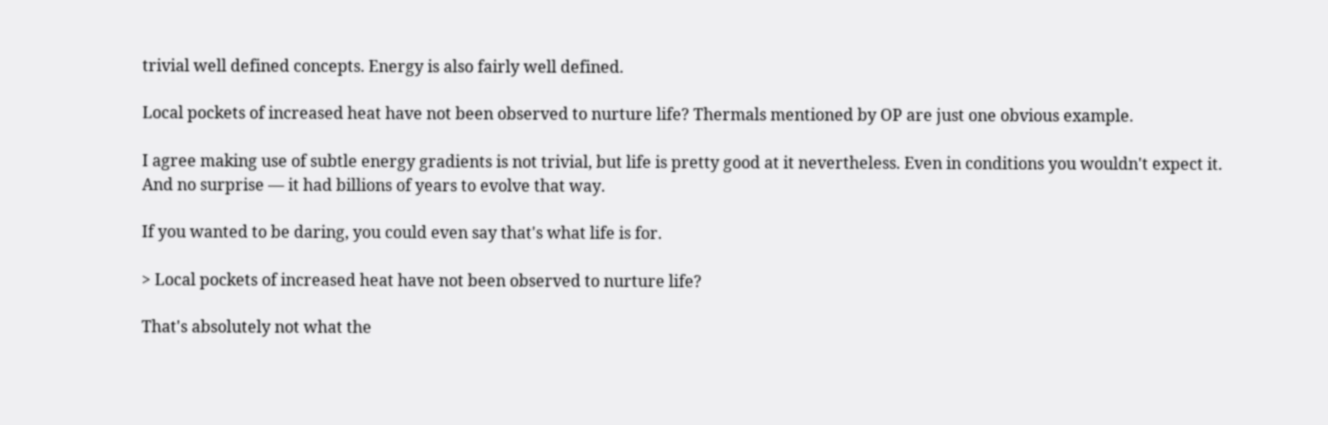trivial well defined concepts. Energy is also fairly well defined.

Local pockets of increased heat have not been observed to nurture life? Thermals mentioned by OP are just one obvious example.

I agree making use of subtle energy gradients is not trivial, but life is pretty good at it nevertheless. Even in conditions you wouldn't expect it. And no surprise — it had billions of years to evolve that way.

If you wanted to be daring, you could even say that's what life is for.

> Local pockets of increased heat have not been observed to nurture life?

That's absolutely not what the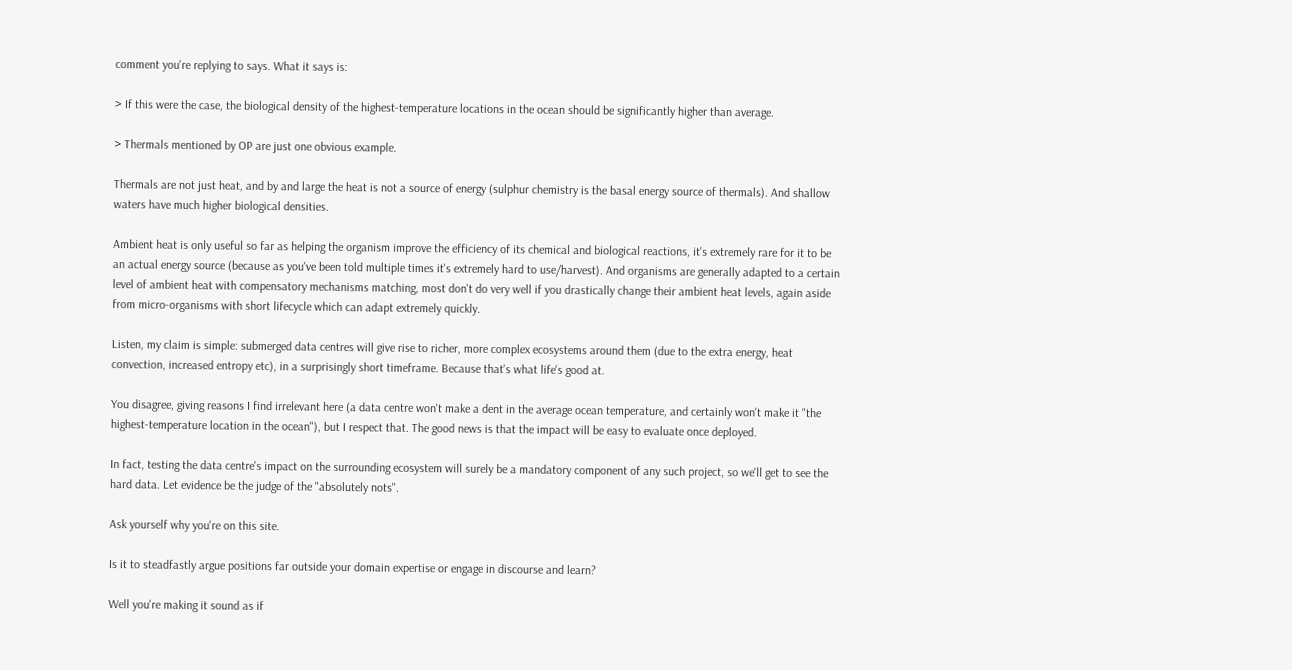comment you're replying to says. What it says is:

> If this were the case, the biological density of the highest-temperature locations in the ocean should be significantly higher than average.

> Thermals mentioned by OP are just one obvious example.

Thermals are not just heat, and by and large the heat is not a source of energy (sulphur chemistry is the basal energy source of thermals). And shallow waters have much higher biological densities.

Ambient heat is only useful so far as helping the organism improve the efficiency of its chemical and biological reactions, it's extremely rare for it to be an actual energy source (because as you've been told multiple times it's extremely hard to use/harvest). And organisms are generally adapted to a certain level of ambient heat with compensatory mechanisms matching, most don't do very well if you drastically change their ambient heat levels, again aside from micro-organisms with short lifecycle which can adapt extremely quickly.

Listen, my claim is simple: submerged data centres will give rise to richer, more complex ecosystems around them (due to the extra energy, heat convection, increased entropy etc), in a surprisingly short timeframe. Because that's what life's good at.

You disagree, giving reasons I find irrelevant here (a data centre won't make a dent in the average ocean temperature, and certainly won't make it "the highest-temperature location in the ocean"), but I respect that. The good news is that the impact will be easy to evaluate once deployed.

In fact, testing the data centre's impact on the surrounding ecosystem will surely be a mandatory component of any such project, so we'll get to see the hard data. Let evidence be the judge of the "absolutely nots".

Ask yourself why you're on this site.

Is it to steadfastly argue positions far outside your domain expertise or engage in discourse and learn?

Well you're making it sound as if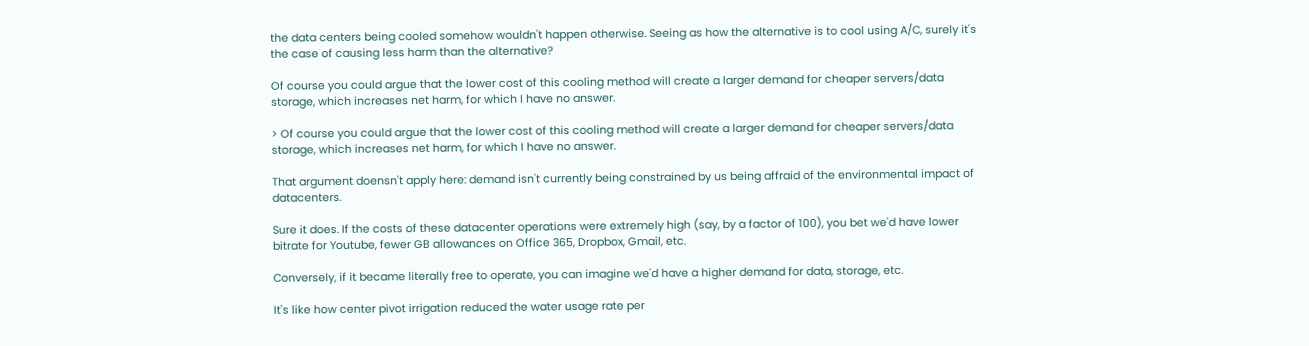the data centers being cooled somehow wouldn't happen otherwise. Seeing as how the alternative is to cool using A/C, surely it's the case of causing less harm than the alternative?

Of course you could argue that the lower cost of this cooling method will create a larger demand for cheaper servers/data storage, which increases net harm, for which I have no answer.

> Of course you could argue that the lower cost of this cooling method will create a larger demand for cheaper servers/data storage, which increases net harm, for which I have no answer.

That argument doensn't apply here: demand isn't currently being constrained by us being affraid of the environmental impact of datacenters.

Sure it does. If the costs of these datacenter operations were extremely high (say, by a factor of 100), you bet we'd have lower bitrate for Youtube, fewer GB allowances on Office 365, Dropbox, Gmail, etc.

Conversely, if it became literally free to operate, you can imagine we'd have a higher demand for data, storage, etc.

It's like how center pivot irrigation reduced the water usage rate per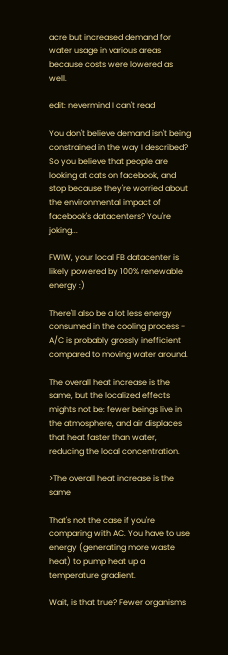acre but increased demand for water usage in various areas because costs were lowered as well.

edit: nevermind I can't read

You don't believe demand isn't being constrained in the way I described? So you believe that people are looking at cats on facebook, and stop because they're worried about the environmental impact of facebook's datacenters? You're joking...

FWIW, your local FB datacenter is likely powered by 100% renewable energy :)

There'll also be a lot less energy consumed in the cooling process - A/C is probably grossly inefficient compared to moving water around.

The overall heat increase is the same, but the localized effects mights not be: fewer beings live in the atmosphere, and air displaces that heat faster than water, reducing the local concentration.

>The overall heat increase is the same

That's not the case if you're comparing with AC. You have to use energy (generating more waste heat) to pump heat up a temperature gradient.

Wait, is that true? Fewer organisms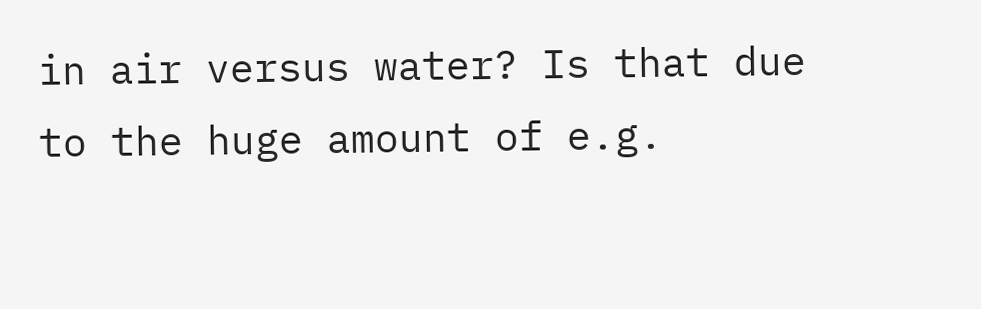in air versus water? Is that due to the huge amount of e.g.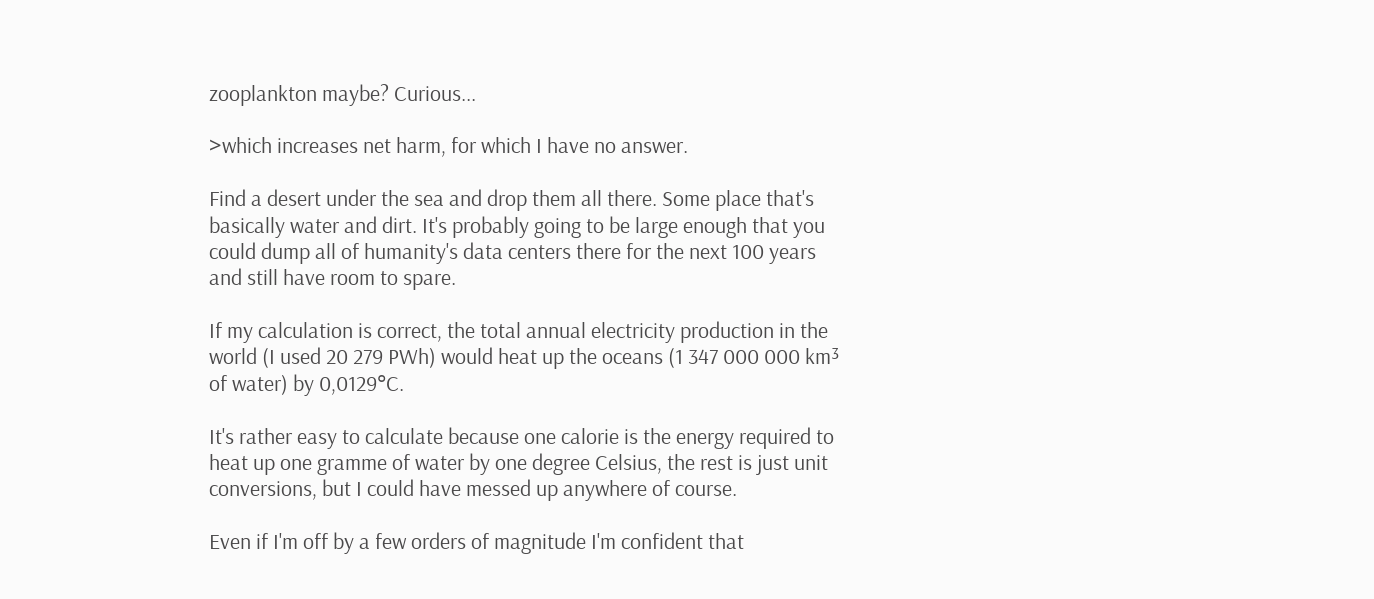zooplankton maybe? Curious...

>which increases net harm, for which I have no answer.

Find a desert under the sea and drop them all there. Some place that's basically water and dirt. It's probably going to be large enough that you could dump all of humanity's data centers there for the next 100 years and still have room to spare.

If my calculation is correct, the total annual electricity production in the world (I used 20 279 PWh) would heat up the oceans (1 347 000 000 km³ of water) by 0,0129°C.

It's rather easy to calculate because one calorie is the energy required to heat up one gramme of water by one degree Celsius, the rest is just unit conversions, but I could have messed up anywhere of course.

Even if I'm off by a few orders of magnitude I'm confident that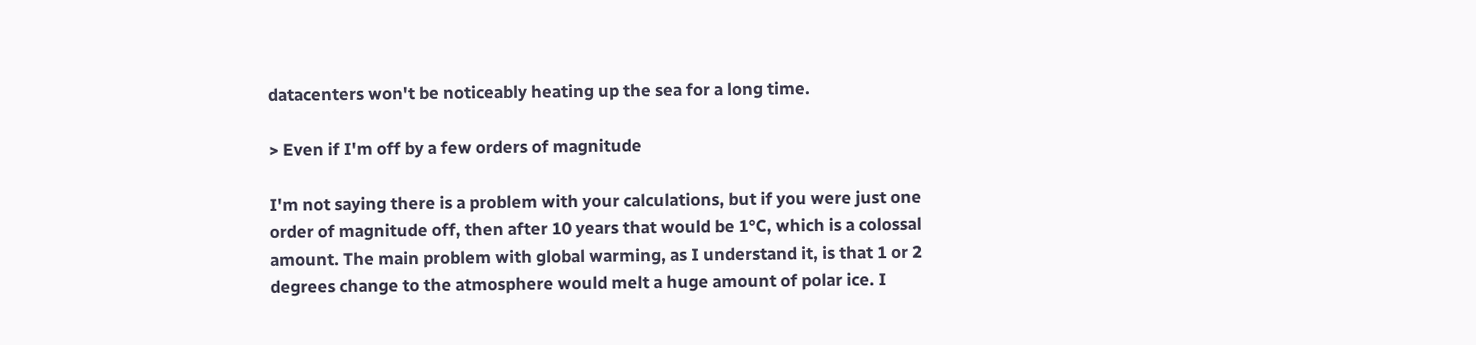datacenters won't be noticeably heating up the sea for a long time.

> Even if I'm off by a few orders of magnitude

I'm not saying there is a problem with your calculations, but if you were just one order of magnitude off, then after 10 years that would be 1°C, which is a colossal amount. The main problem with global warming, as I understand it, is that 1 or 2 degrees change to the atmosphere would melt a huge amount of polar ice. I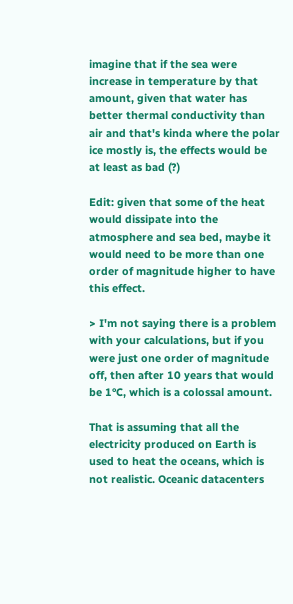imagine that if the sea were increase in temperature by that amount, given that water has better thermal conductivity than air and that's kinda where the polar ice mostly is, the effects would be at least as bad (?)

Edit: given that some of the heat would dissipate into the atmosphere and sea bed, maybe it would need to be more than one order of magnitude higher to have this effect.

> I'm not saying there is a problem with your calculations, but if you were just one order of magnitude off, then after 10 years that would be 1°C, which is a colossal amount.

That is assuming that all the electricity produced on Earth is used to heat the oceans, which is not realistic. Oceanic datacenters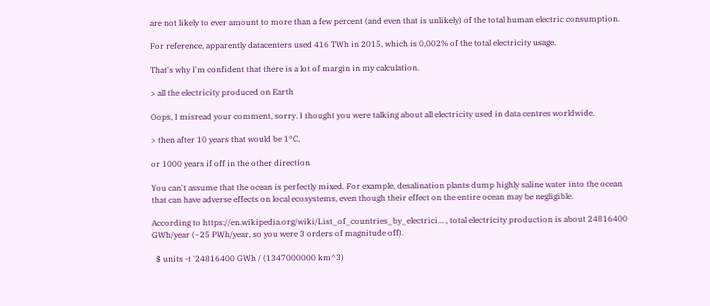are not likely to ever amount to more than a few percent (and even that is unlikely) of the total human electric consumption.

For reference, apparently datacenters used 416 TWh in 2015, which is 0,002% of the total electricity usage.

That's why I'm confident that there is a lot of margin in my calculation.

> all the electricity produced on Earth

Oops, I misread your comment, sorry. I thought you were talking about all electricity used in data centres worldwide.

> then after 10 years that would be 1°C,

or 1000 years if off in the other direction

You can't assume that the ocean is perfectly mixed. For example, desalination plants dump highly saline water into the ocean that can have adverse effects on local ecosystems, even though their effect on the entire ocean may be negligible.

According to https://en.wikipedia.org/wiki/List_of_countries_by_electrici... , total electricity production is about 24816400 GWh/year (~25 PWh/year, so you were 3 orders of magnitude off).

  $ units -t '24816400 GWh / (1347000000 km^3)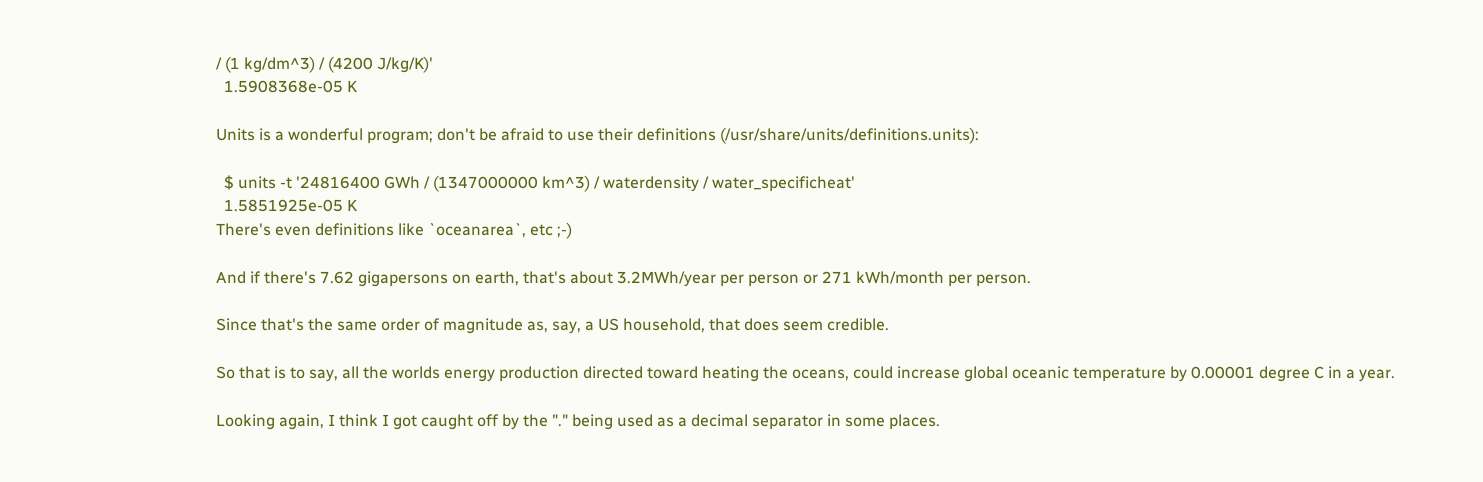/ (1 kg/dm^3) / (4200 J/kg/K)'
  1.5908368e-05 K

Units is a wonderful program; don't be afraid to use their definitions (/usr/share/units/definitions.units):

  $ units -t '24816400 GWh / (1347000000 km^3) / waterdensity / water_specificheat'
  1.5851925e-05 K
There's even definitions like `oceanarea`, etc ;-)

And if there's 7.62 gigapersons on earth, that's about 3.2MWh/year per person or 271 kWh/month per person.

Since that's the same order of magnitude as, say, a US household, that does seem credible.

So that is to say, all the worlds energy production directed toward heating the oceans, could increase global oceanic temperature by 0.00001 degree C in a year.

Looking again, I think I got caught off by the "." being used as a decimal separator in some places.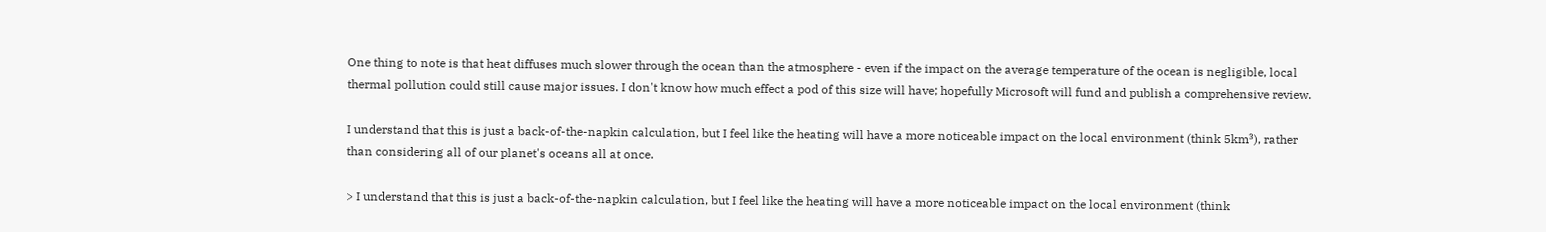One thing to note is that heat diffuses much slower through the ocean than the atmosphere - even if the impact on the average temperature of the ocean is negligible, local thermal pollution could still cause major issues. I don't know how much effect a pod of this size will have; hopefully Microsoft will fund and publish a comprehensive review.

I understand that this is just a back-of-the-napkin calculation, but I feel like the heating will have a more noticeable impact on the local environment (think 5km³), rather than considering all of our planet's oceans all at once.

> I understand that this is just a back-of-the-napkin calculation, but I feel like the heating will have a more noticeable impact on the local environment (think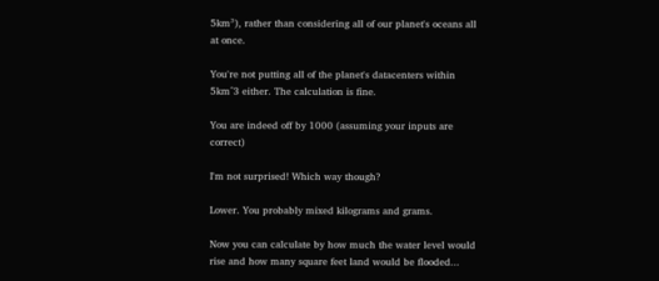5km³), rather than considering all of our planet's oceans all at once.

You're not putting all of the planet's datacenters within 5km^3 either. The calculation is fine.

You are indeed off by 1000 (assuming your inputs are correct)

I'm not surprised! Which way though?

Lower. You probably mixed kilograms and grams.

Now you can calculate by how much the water level would rise and how many square feet land would be flooded...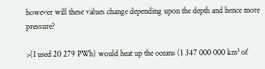however will these values change depending upon the depth and hence more pressure?

>(I used 20 279 PWh) would heat up the oceans (1 347 000 000 km³ of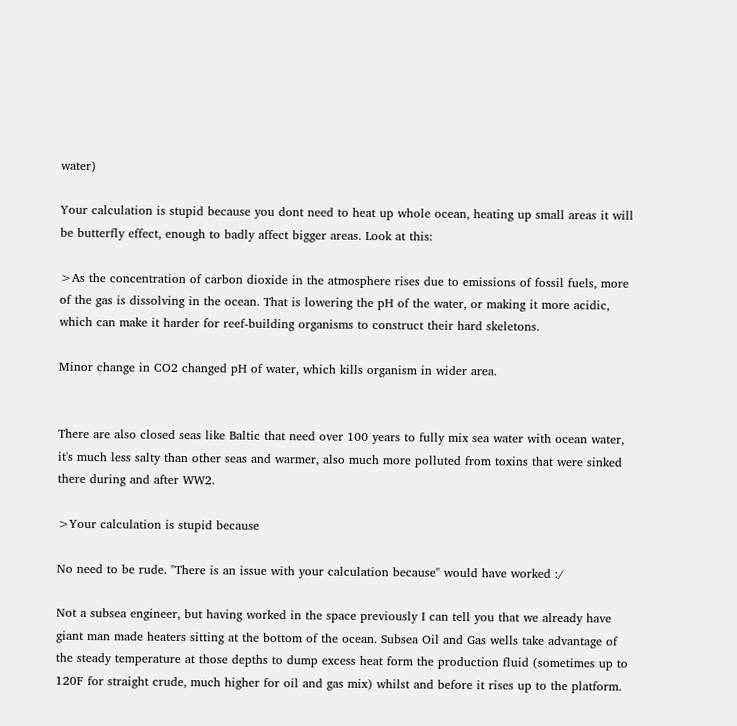water)

Your calculation is stupid because you dont need to heat up whole ocean, heating up small areas it will be butterfly effect, enough to badly affect bigger areas. Look at this:

>As the concentration of carbon dioxide in the atmosphere rises due to emissions of fossil fuels, more of the gas is dissolving in the ocean. That is lowering the pH of the water, or making it more acidic, which can make it harder for reef-building organisms to construct their hard skeletons.

Minor change in CO2 changed pH of water, which kills organism in wider area.


There are also closed seas like Baltic that need over 100 years to fully mix sea water with ocean water, it's much less salty than other seas and warmer, also much more polluted from toxins that were sinked there during and after WW2.

>Your calculation is stupid because

No need to be rude. "There is an issue with your calculation because" would have worked :/

Not a subsea engineer, but having worked in the space previously I can tell you that we already have giant man made heaters sitting at the bottom of the ocean. Subsea Oil and Gas wells take advantage of the steady temperature at those depths to dump excess heat form the production fluid (sometimes up to 120F for straight crude, much higher for oil and gas mix) whilst and before it rises up to the platform.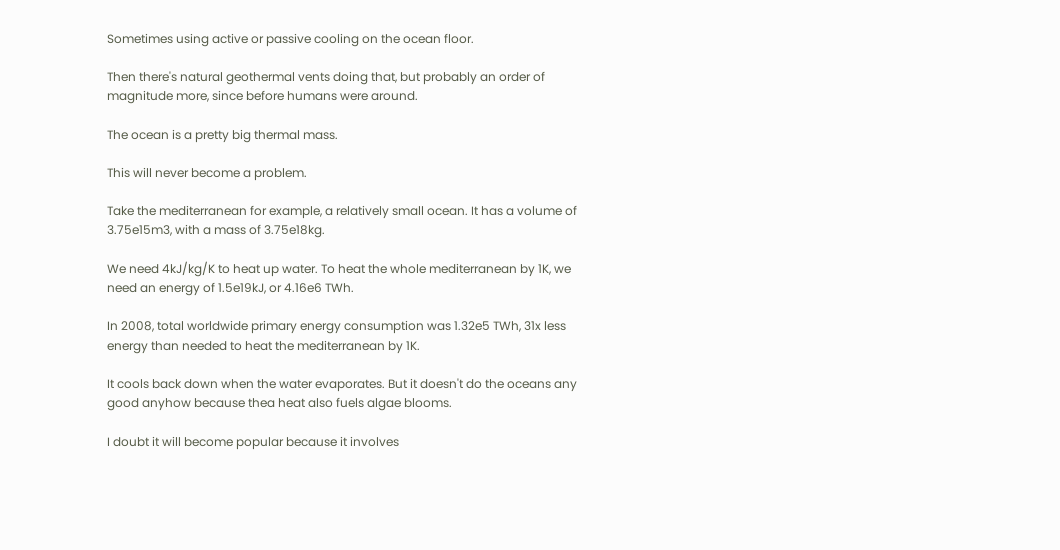Sometimes using active or passive cooling on the ocean floor.

Then there's natural geothermal vents doing that, but probably an order of magnitude more, since before humans were around.

The ocean is a pretty big thermal mass.

This will never become a problem.

Take the mediterranean for example, a relatively small ocean. It has a volume of 3.75e15m3, with a mass of 3.75e18kg.

We need 4kJ/kg/K to heat up water. To heat the whole mediterranean by 1K, we need an energy of 1.5e19kJ, or 4.16e6 TWh.

In 2008, total worldwide primary energy consumption was 1.32e5 TWh, 31x less energy than needed to heat the mediterranean by 1K.

It cools back down when the water evaporates. But it doesn't do the oceans any good anyhow because thea heat also fuels algae blooms.

I doubt it will become popular because it involves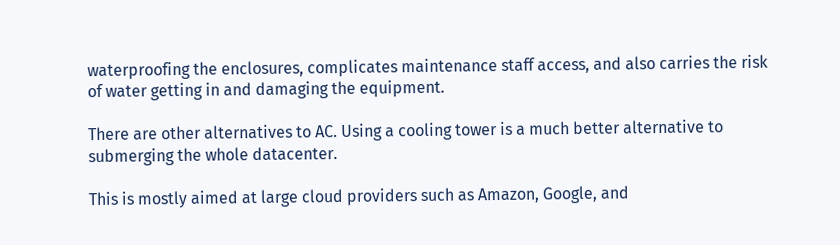waterproofing the enclosures, complicates maintenance staff access, and also carries the risk of water getting in and damaging the equipment.

There are other alternatives to AC. Using a cooling tower is a much better alternative to submerging the whole datacenter.

This is mostly aimed at large cloud providers such as Amazon, Google, and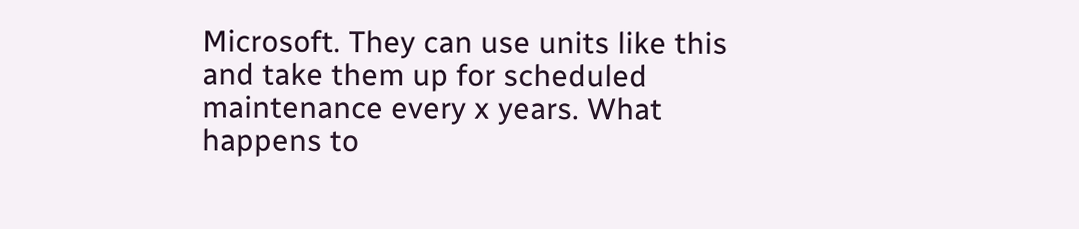Microsoft. They can use units like this and take them up for scheduled maintenance every x years. What happens to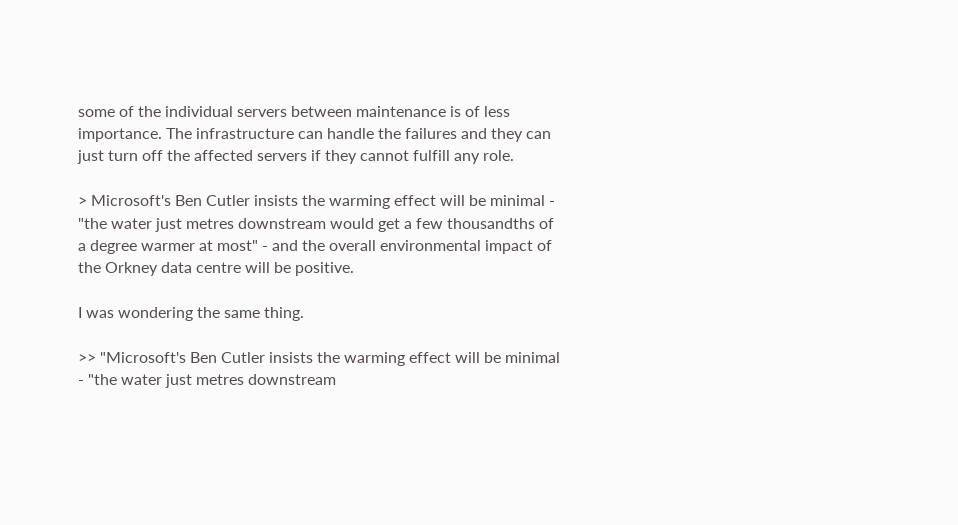some of the individual servers between maintenance is of less importance. The infrastructure can handle the failures and they can just turn off the affected servers if they cannot fulfill any role.

> Microsoft's Ben Cutler insists the warming effect will be minimal - "the water just metres downstream would get a few thousandths of a degree warmer at most" - and the overall environmental impact of the Orkney data centre will be positive.

I was wondering the same thing.

>> "Microsoft's Ben Cutler insists the warming effect will be minimal - "the water just metres downstream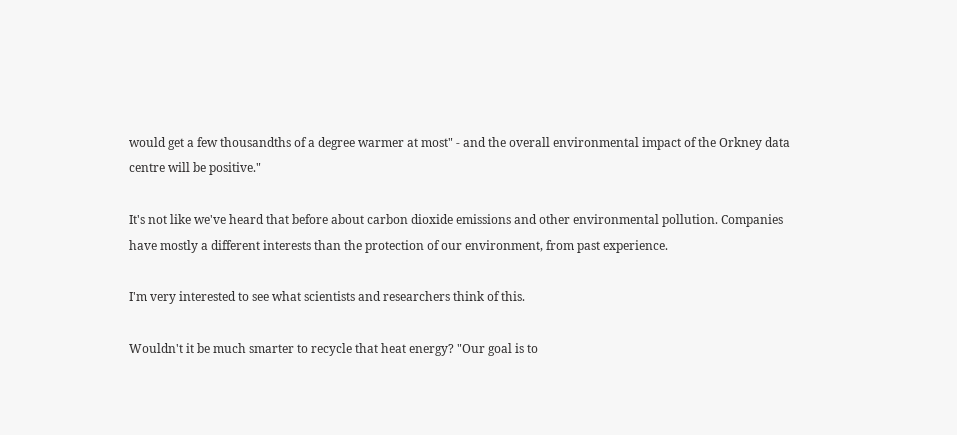would get a few thousandths of a degree warmer at most" - and the overall environmental impact of the Orkney data centre will be positive."

It's not like we've heard that before about carbon dioxide emissions and other environmental pollution. Companies have mostly a different interests than the protection of our environment, from past experience.

I'm very interested to see what scientists and researchers think of this.

Wouldn't it be much smarter to recycle that heat energy? "Our goal is to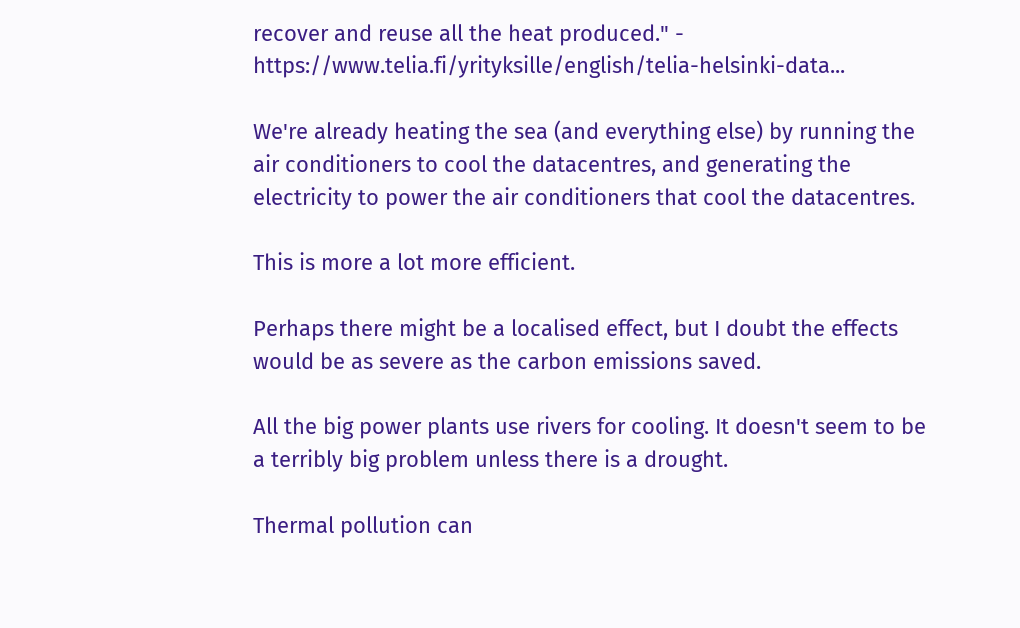recover and reuse all the heat produced." - https://www.telia.fi/yrityksille/english/telia-helsinki-data...

We're already heating the sea (and everything else) by running the air conditioners to cool the datacentres, and generating the electricity to power the air conditioners that cool the datacentres.

This is more a lot more efficient.

Perhaps there might be a localised effect, but I doubt the effects would be as severe as the carbon emissions saved.

All the big power plants use rivers for cooling. It doesn't seem to be a terribly big problem unless there is a drought.

Thermal pollution can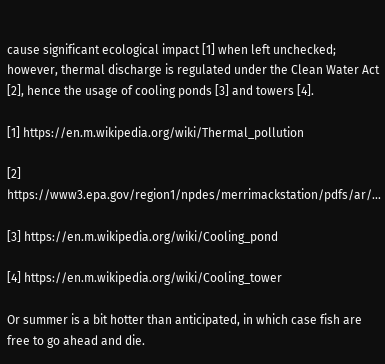cause significant ecological impact [1] when left unchecked; however, thermal discharge is regulated under the Clean Water Act [2], hence the usage of cooling ponds [3] and towers [4].

[1] https://en.m.wikipedia.org/wiki/Thermal_pollution

[2] https://www3.epa.gov/region1/npdes/merrimackstation/pdfs/ar/...

[3] https://en.m.wikipedia.org/wiki/Cooling_pond

[4] https://en.m.wikipedia.org/wiki/Cooling_tower

Or summer is a bit hotter than anticipated, in which case fish are free to go ahead and die.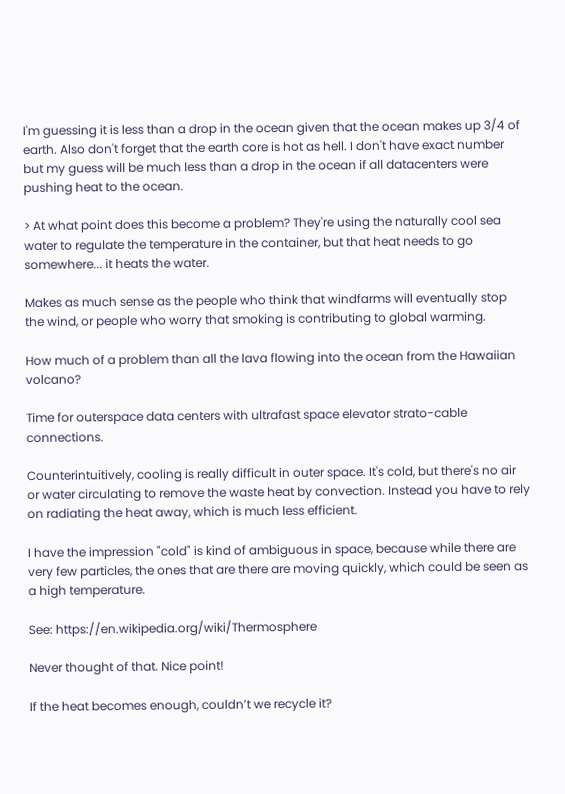I'm guessing it is less than a drop in the ocean given that the ocean makes up 3/4 of earth. Also don't forget that the earth core is hot as hell. I don't have exact number but my guess will be much less than a drop in the ocean if all datacenters were pushing heat to the ocean.

> At what point does this become a problem? They're using the naturally cool sea water to regulate the temperature in the container, but that heat needs to go somewhere... it heats the water.

Makes as much sense as the people who think that windfarms will eventually stop the wind, or people who worry that smoking is contributing to global warming.

How much of a problem than all the lava flowing into the ocean from the Hawaiian volcano?

Time for outerspace data centers with ultrafast space elevator strato-cable connections.

Counterintuitively, cooling is really difficult in outer space. It's cold, but there's no air or water circulating to remove the waste heat by convection. Instead you have to rely on radiating the heat away, which is much less efficient.

I have the impression "cold" is kind of ambiguous in space, because while there are very few particles, the ones that are there are moving quickly, which could be seen as a high temperature.

See: https://en.wikipedia.org/wiki/Thermosphere

Never thought of that. Nice point!

If the heat becomes enough, couldn’t we recycle it?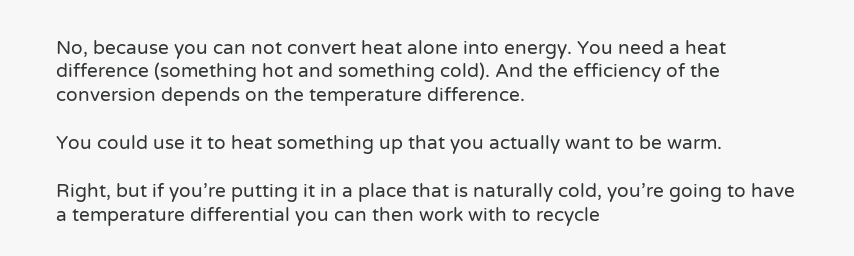No, because you can not convert heat alone into energy. You need a heat difference (something hot and something cold). And the efficiency of the conversion depends on the temperature difference.

You could use it to heat something up that you actually want to be warm.

Right, but if you’re putting it in a place that is naturally cold, you’re going to have a temperature differential you can then work with to recycle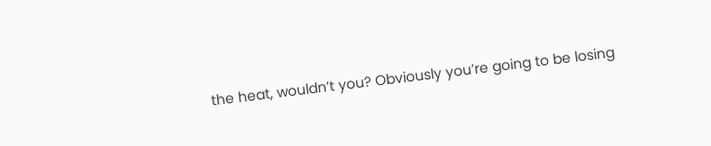the heat, wouldn’t you? Obviously you’re going to be losing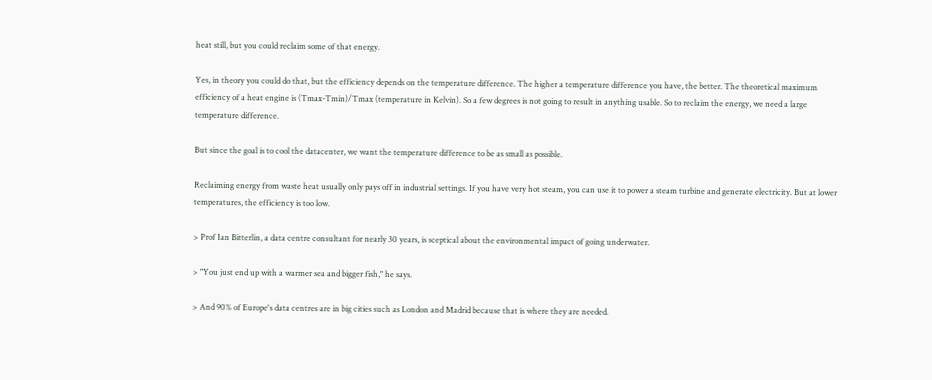heat still, but you could reclaim some of that energy.

Yes, in theory you could do that, but the efficiency depends on the temperature difference. The higher a temperature difference you have, the better. The theoretical maximum efficiency of a heat engine is (Tmax-Tmin)/Tmax (temperature in Kelvin). So a few degrees is not going to result in anything usable. So to reclaim the energy, we need a large temperature difference.

But since the goal is to cool the datacenter, we want the temperature difference to be as small as possible.

Reclaiming energy from waste heat usually only pays off in industrial settings. If you have very hot steam, you can use it to power a steam turbine and generate electricity. But at lower temperatures, the efficiency is too low.

> Prof Ian Bitterlin, a data centre consultant for nearly 30 years, is sceptical about the environmental impact of going underwater.

> "You just end up with a warmer sea and bigger fish," he says.

> And 90% of Europe's data centres are in big cities such as London and Madrid because that is where they are needed.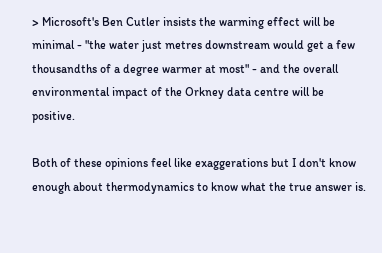> Microsoft's Ben Cutler insists the warming effect will be minimal - "the water just metres downstream would get a few thousandths of a degree warmer at most" - and the overall environmental impact of the Orkney data centre will be positive.

Both of these opinions feel like exaggerations but I don't know enough about thermodynamics to know what the true answer is.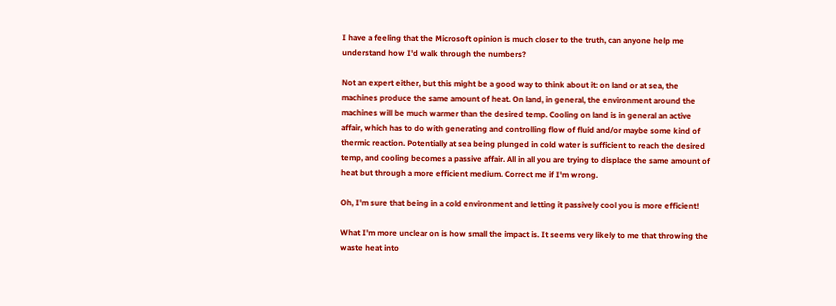I have a feeling that the Microsoft opinion is much closer to the truth, can anyone help me understand how I'd walk through the numbers?

Not an expert either, but this might be a good way to think about it: on land or at sea, the machines produce the same amount of heat. On land, in general, the environment around the machines will be much warmer than the desired temp. Cooling on land is in general an active affair, which has to do with generating and controlling flow of fluid and/or maybe some kind of thermic reaction. Potentially at sea being plunged in cold water is sufficient to reach the desired temp, and cooling becomes a passive affair. All in all you are trying to displace the same amount of heat but through a more efficient medium. Correct me if I'm wrong.

Oh, I'm sure that being in a cold environment and letting it passively cool you is more efficient!

What I'm more unclear on is how small the impact is. It seems very likely to me that throwing the waste heat into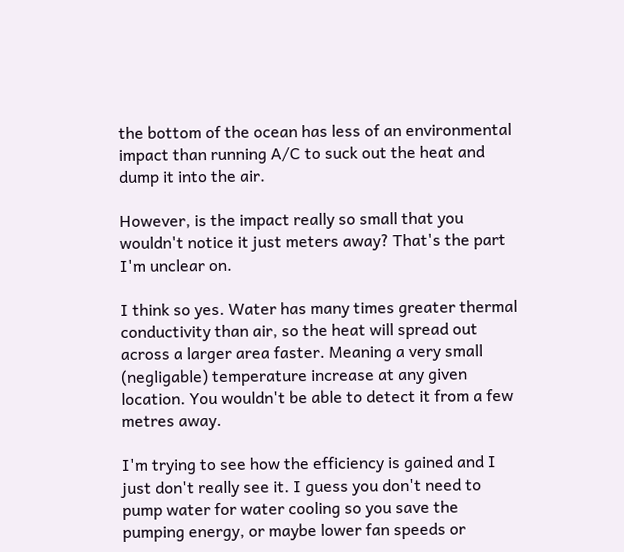the bottom of the ocean has less of an environmental impact than running A/C to suck out the heat and dump it into the air.

However, is the impact really so small that you wouldn't notice it just meters away? That's the part I'm unclear on.

I think so yes. Water has many times greater thermal conductivity than air, so the heat will spread out across a larger area faster. Meaning a very small (negligable) temperature increase at any given location. You wouldn't be able to detect it from a few metres away.

I'm trying to see how the efficiency is gained and I just don't really see it. I guess you don't need to pump water for water cooling so you save the pumping energy, or maybe lower fan speeds or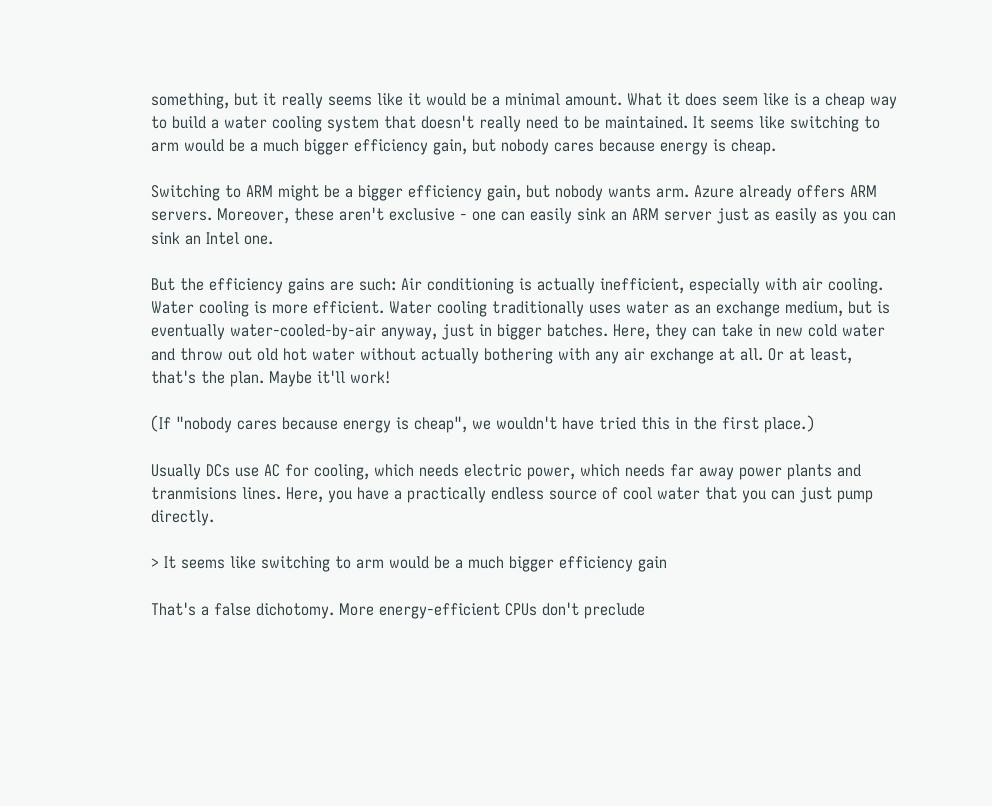something, but it really seems like it would be a minimal amount. What it does seem like is a cheap way to build a water cooling system that doesn't really need to be maintained. It seems like switching to arm would be a much bigger efficiency gain, but nobody cares because energy is cheap.

Switching to ARM might be a bigger efficiency gain, but nobody wants arm. Azure already offers ARM servers. Moreover, these aren't exclusive - one can easily sink an ARM server just as easily as you can sink an Intel one.

But the efficiency gains are such: Air conditioning is actually inefficient, especially with air cooling. Water cooling is more efficient. Water cooling traditionally uses water as an exchange medium, but is eventually water-cooled-by-air anyway, just in bigger batches. Here, they can take in new cold water and throw out old hot water without actually bothering with any air exchange at all. Or at least, that's the plan. Maybe it'll work!

(If "nobody cares because energy is cheap", we wouldn't have tried this in the first place.)

Usually DCs use AC for cooling, which needs electric power, which needs far away power plants and tranmisions lines. Here, you have a practically endless source of cool water that you can just pump directly.

> It seems like switching to arm would be a much bigger efficiency gain

That's a false dichotomy. More energy-efficient CPUs don't preclude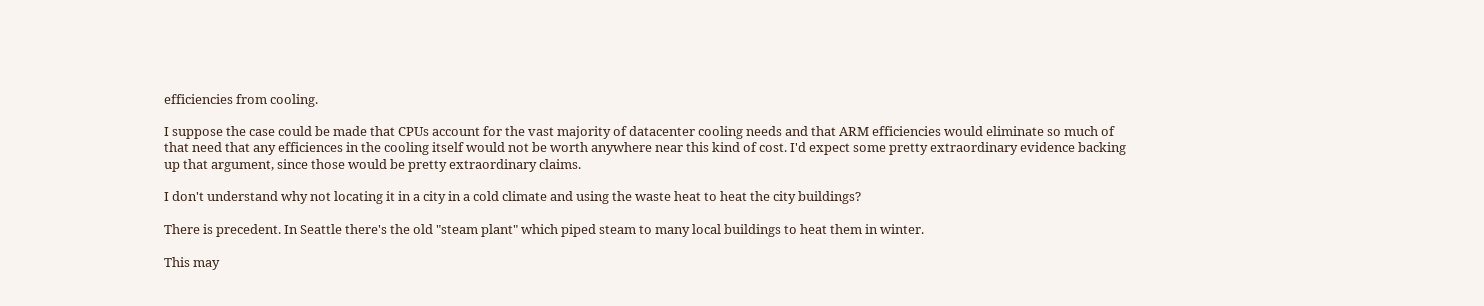efficiencies from cooling.

I suppose the case could be made that CPUs account for the vast majority of datacenter cooling needs and that ARM efficiencies would eliminate so much of that need that any efficiences in the cooling itself would not be worth anywhere near this kind of cost. I'd expect some pretty extraordinary evidence backing up that argument, since those would be pretty extraordinary claims.

I don't understand why not locating it in a city in a cold climate and using the waste heat to heat the city buildings?

There is precedent. In Seattle there's the old "steam plant" which piped steam to many local buildings to heat them in winter.

This may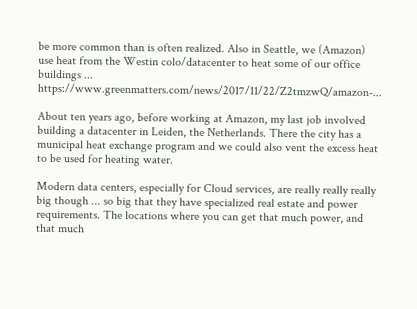be more common than is often realized. Also in Seattle, we (Amazon) use heat from the Westin colo/datacenter to heat some of our office buildings ... https://www.greenmatters.com/news/2017/11/22/Z2tmzwQ/amazon-...

About ten years ago, before working at Amazon, my last job involved building a datacenter in Leiden, the Netherlands. There the city has a municipal heat exchange program and we could also vent the excess heat to be used for heating water.

Modern data centers, especially for Cloud services, are really really really big though ... so big that they have specialized real estate and power requirements. The locations where you can get that much power, and that much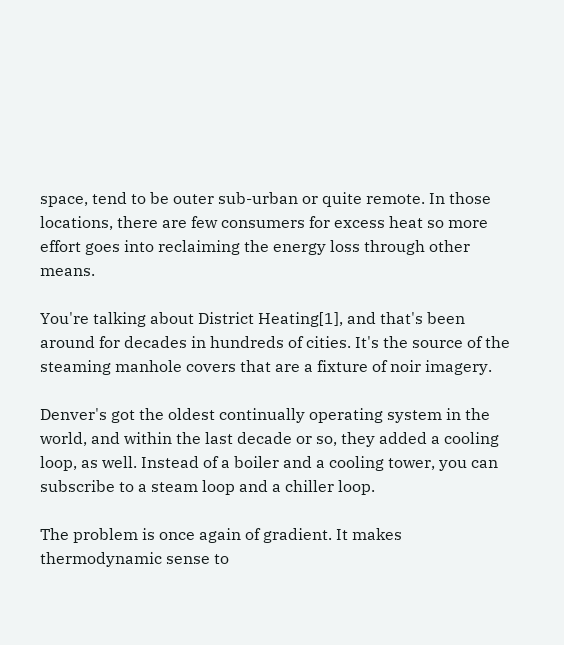space, tend to be outer sub-urban or quite remote. In those locations, there are few consumers for excess heat so more effort goes into reclaiming the energy loss through other means.

You're talking about District Heating[1], and that's been around for decades in hundreds of cities. It's the source of the steaming manhole covers that are a fixture of noir imagery.

Denver's got the oldest continually operating system in the world, and within the last decade or so, they added a cooling loop, as well. Instead of a boiler and a cooling tower, you can subscribe to a steam loop and a chiller loop.

The problem is once again of gradient. It makes thermodynamic sense to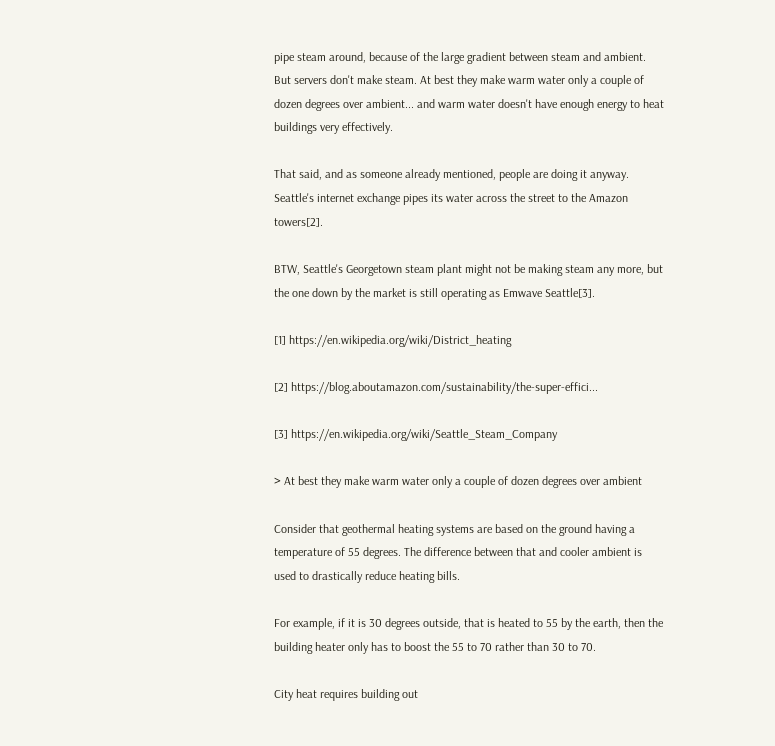pipe steam around, because of the large gradient between steam and ambient. But servers don't make steam. At best they make warm water only a couple of dozen degrees over ambient... and warm water doesn't have enough energy to heat buildings very effectively.

That said, and as someone already mentioned, people are doing it anyway. Seattle's internet exchange pipes its water across the street to the Amazon towers[2].

BTW, Seattle's Georgetown steam plant might not be making steam any more, but the one down by the market is still operating as Emwave Seattle[3].

[1] https://en.wikipedia.org/wiki/District_heating

[2] https://blog.aboutamazon.com/sustainability/the-super-effici...

[3] https://en.wikipedia.org/wiki/Seattle_Steam_Company

> At best they make warm water only a couple of dozen degrees over ambient

Consider that geothermal heating systems are based on the ground having a temperature of 55 degrees. The difference between that and cooler ambient is used to drastically reduce heating bills.

For example, if it is 30 degrees outside, that is heated to 55 by the earth, then the building heater only has to boost the 55 to 70 rather than 30 to 70.

City heat requires building out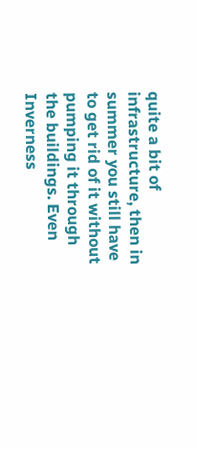quite a bit of infrastructure, then in summer you still have to get rid of it without pumping it through the buildings. Even Inverness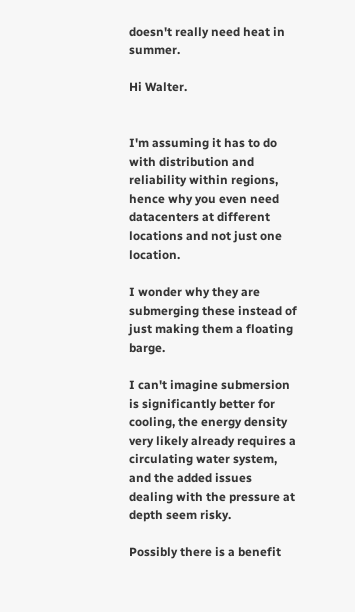doesn't really need heat in summer.

Hi Walter.


I'm assuming it has to do with distribution and reliability within regions, hence why you even need datacenters at different locations and not just one location.

I wonder why they are submerging these instead of just making them a floating barge.

I can't imagine submersion is significantly better for cooling, the energy density very likely already requires a circulating water system, and the added issues dealing with the pressure at depth seem risky.

Possibly there is a benefit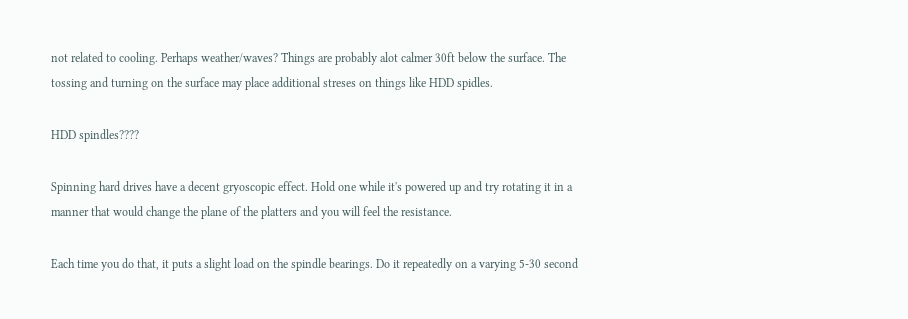not related to cooling. Perhaps weather/waves? Things are probably alot calmer 30ft below the surface. The tossing and turning on the surface may place additional streses on things like HDD spidles.

HDD spindles????

Spinning hard drives have a decent gryoscopic effect. Hold one while it's powered up and try rotating it in a manner that would change the plane of the platters and you will feel the resistance.

Each time you do that, it puts a slight load on the spindle bearings. Do it repeatedly on a varying 5-30 second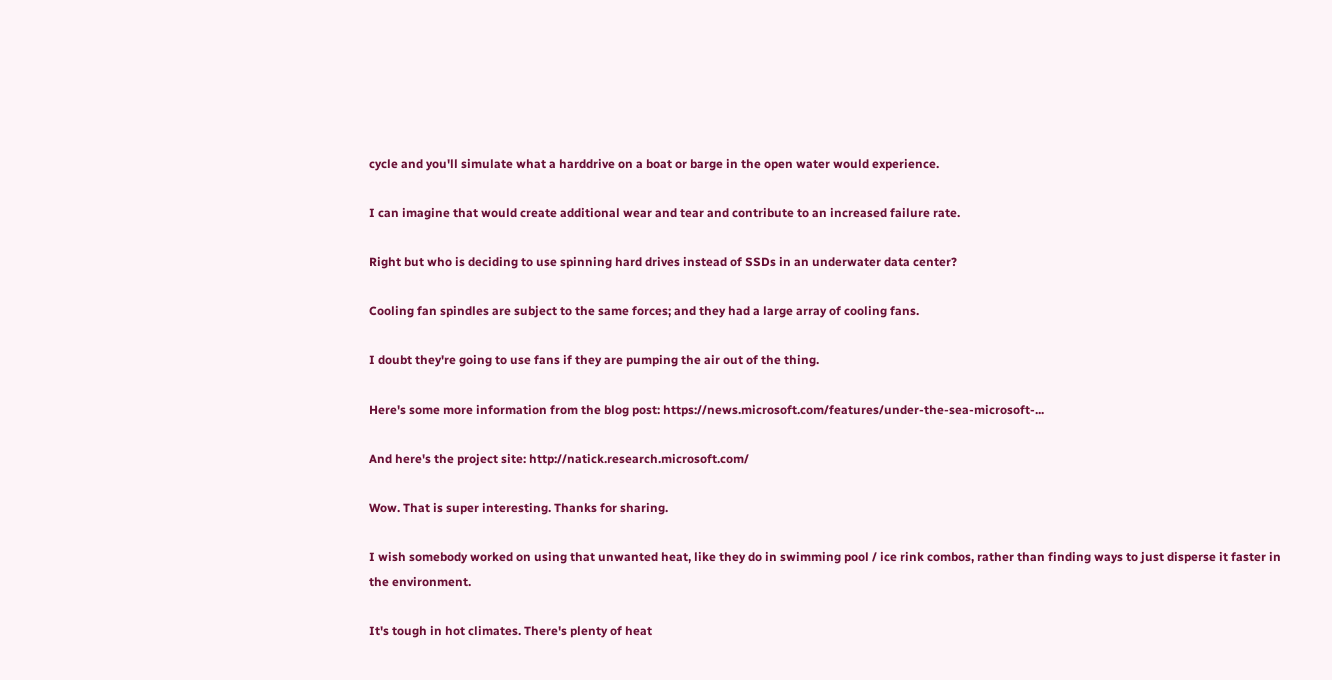cycle and you'll simulate what a harddrive on a boat or barge in the open water would experience.

I can imagine that would create additional wear and tear and contribute to an increased failure rate.

Right but who is deciding to use spinning hard drives instead of SSDs in an underwater data center?

Cooling fan spindles are subject to the same forces; and they had a large array of cooling fans.

I doubt they're going to use fans if they are pumping the air out of the thing.

Here's some more information from the blog post: https://news.microsoft.com/features/under-the-sea-microsoft-...

And here's the project site: http://natick.research.microsoft.com/

Wow. That is super interesting. Thanks for sharing.

I wish somebody worked on using that unwanted heat, like they do in swimming pool / ice rink combos, rather than finding ways to just disperse it faster in the environment.

It's tough in hot climates. There's plenty of heat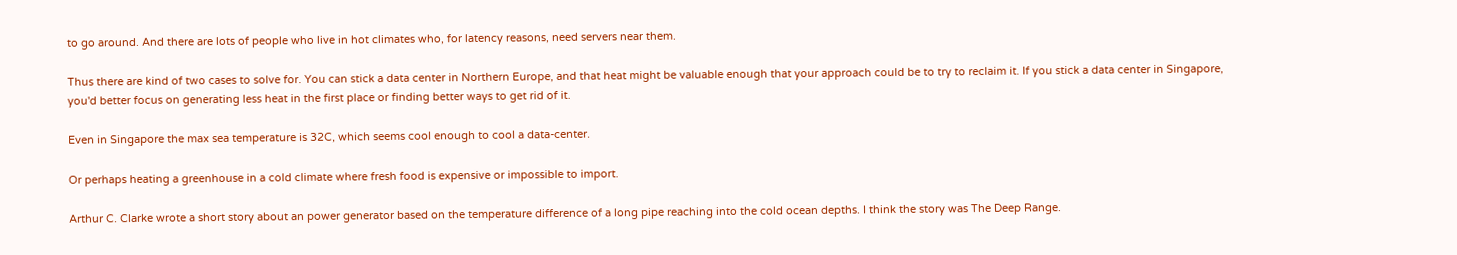to go around. And there are lots of people who live in hot climates who, for latency reasons, need servers near them.

Thus there are kind of two cases to solve for. You can stick a data center in Northern Europe, and that heat might be valuable enough that your approach could be to try to reclaim it. If you stick a data center in Singapore, you'd better focus on generating less heat in the first place or finding better ways to get rid of it.

Even in Singapore the max sea temperature is 32C, which seems cool enough to cool a data-center.

Or perhaps heating a greenhouse in a cold climate where fresh food is expensive or impossible to import.

Arthur C. Clarke wrote a short story about an power generator based on the temperature difference of a long pipe reaching into the cold ocean depths. I think the story was The Deep Range.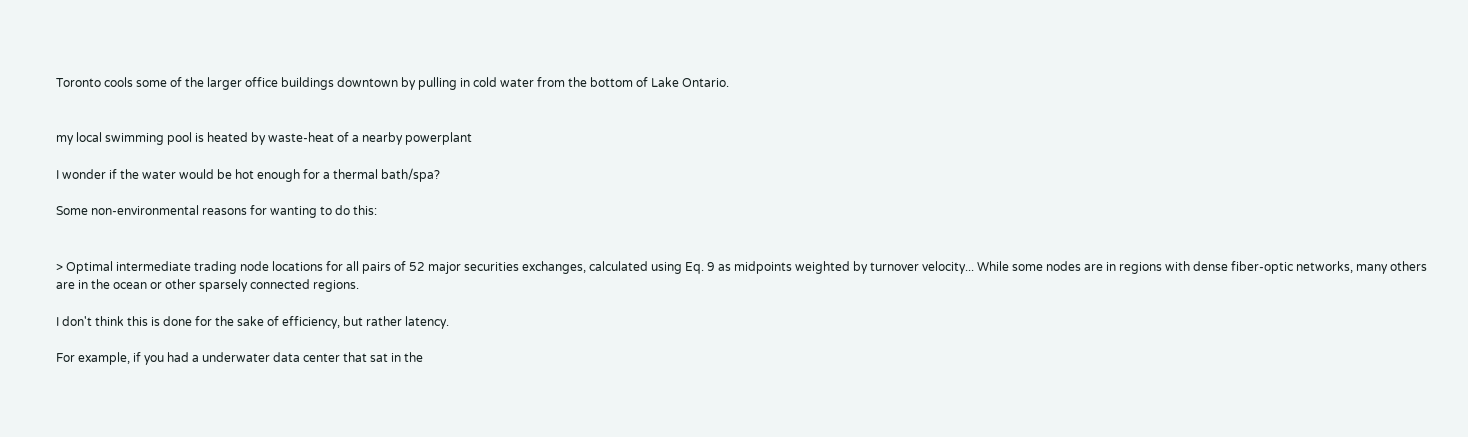Toronto cools some of the larger office buildings downtown by pulling in cold water from the bottom of Lake Ontario.


my local swimming pool is heated by waste-heat of a nearby powerplant

I wonder if the water would be hot enough for a thermal bath/spa?

Some non-environmental reasons for wanting to do this:


> Optimal intermediate trading node locations for all pairs of 52 major securities exchanges, calculated using Eq. 9 as midpoints weighted by turnover velocity... While some nodes are in regions with dense fiber-optic networks, many others are in the ocean or other sparsely connected regions.

I don't think this is done for the sake of efficiency, but rather latency.

For example, if you had a underwater data center that sat in the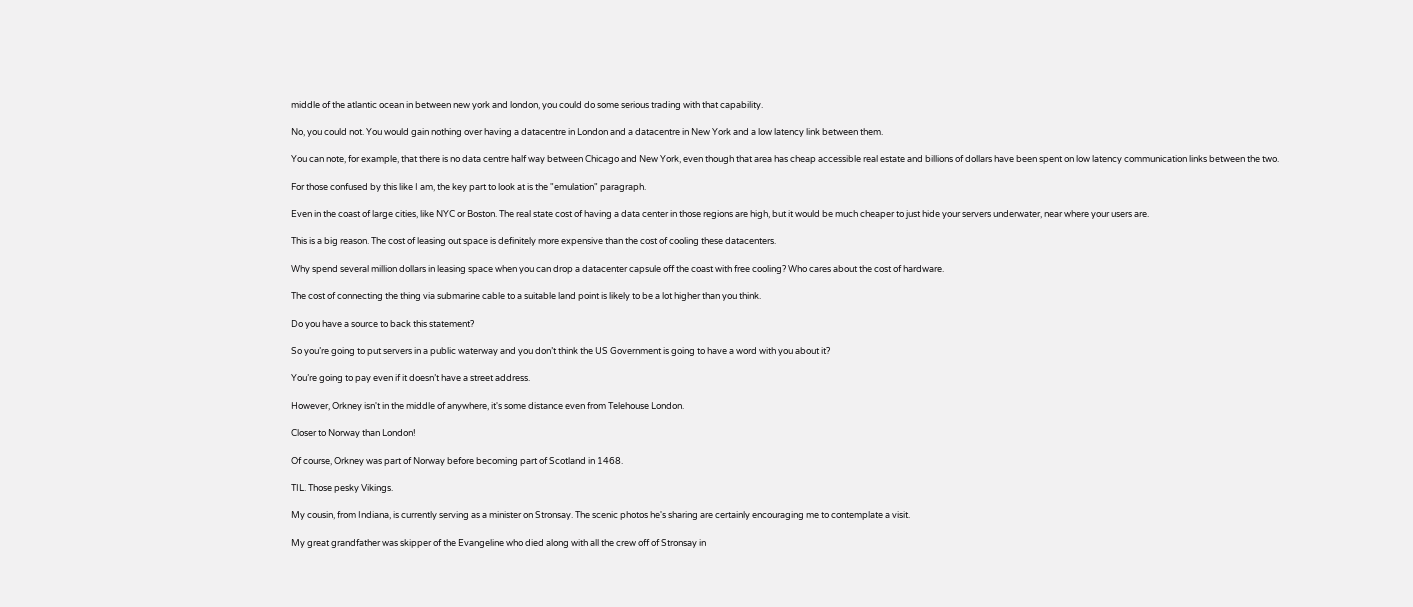middle of the atlantic ocean in between new york and london, you could do some serious trading with that capability.

No, you could not. You would gain nothing over having a datacentre in London and a datacentre in New York and a low latency link between them.

You can note, for example, that there is no data centre half way between Chicago and New York, even though that area has cheap accessible real estate and billions of dollars have been spent on low latency communication links between the two.

For those confused by this like I am, the key part to look at is the "emulation" paragraph.

Even in the coast of large cities, like NYC or Boston. The real state cost of having a data center in those regions are high, but it would be much cheaper to just hide your servers underwater, near where your users are.

This is a big reason. The cost of leasing out space is definitely more expensive than the cost of cooling these datacenters.

Why spend several million dollars in leasing space when you can drop a datacenter capsule off the coast with free cooling? Who cares about the cost of hardware.

The cost of connecting the thing via submarine cable to a suitable land point is likely to be a lot higher than you think.

Do you have a source to back this statement?

So you’re going to put servers in a public waterway and you don’t think the US Government is going to have a word with you about it?

You’re going to pay even if it doesn’t have a street address.

However, Orkney isn't in the middle of anywhere, it's some distance even from Telehouse London.

Closer to Norway than London!

Of course, Orkney was part of Norway before becoming part of Scotland in 1468.

TIL. Those pesky Vikings.

My cousin, from Indiana, is currently serving as a minister on Stronsay. The scenic photos he's sharing are certainly encouraging me to contemplate a visit.

My great grandfather was skipper of the Evangeline who died along with all the crew off of Stronsay in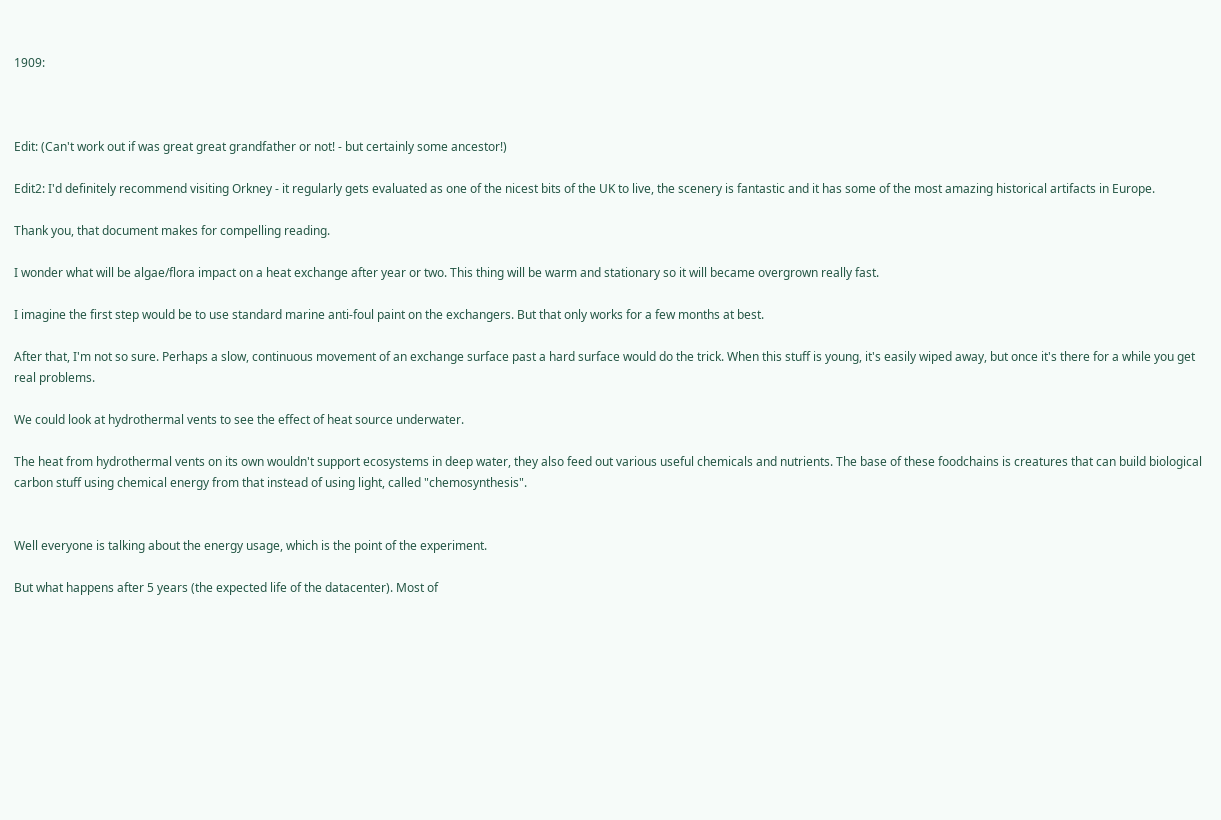1909:



Edit: (Can't work out if was great great grandfather or not! - but certainly some ancestor!)

Edit2: I'd definitely recommend visiting Orkney - it regularly gets evaluated as one of the nicest bits of the UK to live, the scenery is fantastic and it has some of the most amazing historical artifacts in Europe.

Thank you, that document makes for compelling reading.

I wonder what will be algae/flora impact on a heat exchange after year or two. This thing will be warm and stationary so it will became overgrown really fast.

I imagine the first step would be to use standard marine anti-foul paint on the exchangers. But that only works for a few months at best.

After that, I'm not so sure. Perhaps a slow, continuous movement of an exchange surface past a hard surface would do the trick. When this stuff is young, it's easily wiped away, but once it's there for a while you get real problems.

We could look at hydrothermal vents to see the effect of heat source underwater.

The heat from hydrothermal vents on its own wouldn't support ecosystems in deep water, they also feed out various useful chemicals and nutrients. The base of these foodchains is creatures that can build biological carbon stuff using chemical energy from that instead of using light, called "chemosynthesis".


Well everyone is talking about the energy usage, which is the point of the experiment.

But what happens after 5 years (the expected life of the datacenter). Most of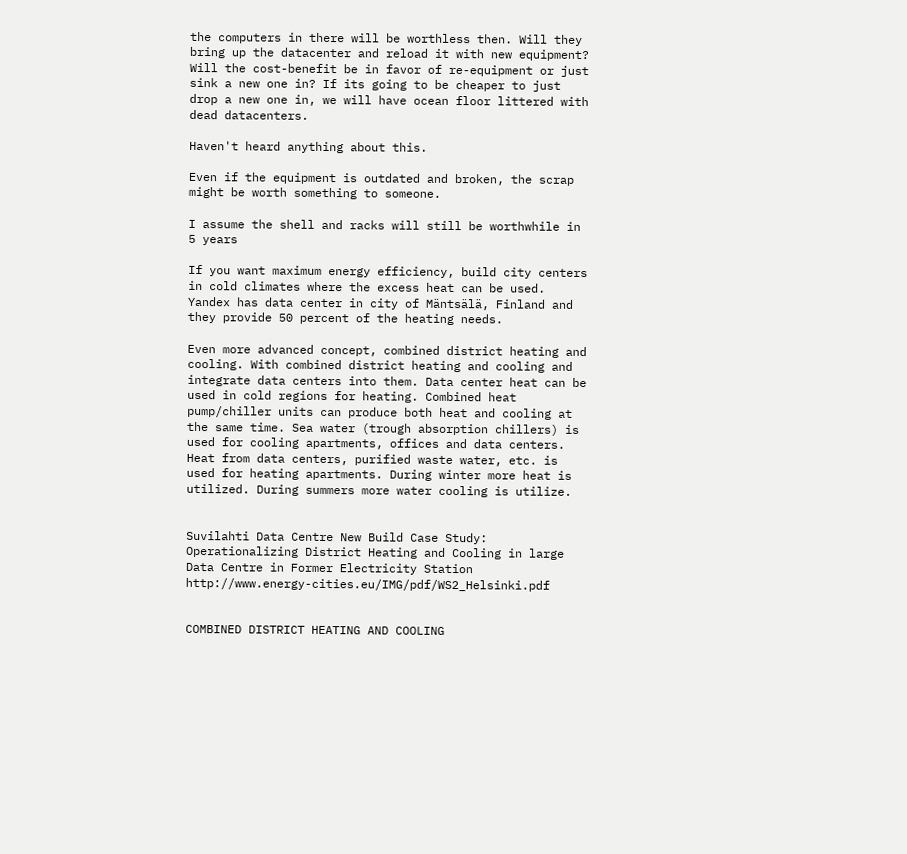the computers in there will be worthless then. Will they bring up the datacenter and reload it with new equipment? Will the cost-benefit be in favor of re-equipment or just sink a new one in? If its going to be cheaper to just drop a new one in, we will have ocean floor littered with dead datacenters.

Haven't heard anything about this.

Even if the equipment is outdated and broken, the scrap might be worth something to someone.

I assume the shell and racks will still be worthwhile in 5 years

If you want maximum energy efficiency, build city centers in cold climates where the excess heat can be used. Yandex has data center in city of Mäntsälä, Finland and they provide 50 percent of the heating needs.

Even more advanced concept, combined district heating and cooling. With combined district heating and cooling and integrate data centers into them. Data center heat can be used in cold regions for heating. Combined heat pump/chiller units can produce both heat and cooling at the same time. Sea water (trough absorption chillers) is used for cooling apartments, offices and data centers. Heat from data centers, purified waste water, etc. is used for heating apartments. During winter more heat is utilized. During summers more water cooling is utilize.


Suvilahti Data Centre New Build Case Study: Operationalizing District Heating and Cooling in large Data Centre in Former Electricity Station http://www.energy-cities.eu/IMG/pdf/WS2_Helsinki.pdf


COMBINED DISTRICT HEATING AND COOLING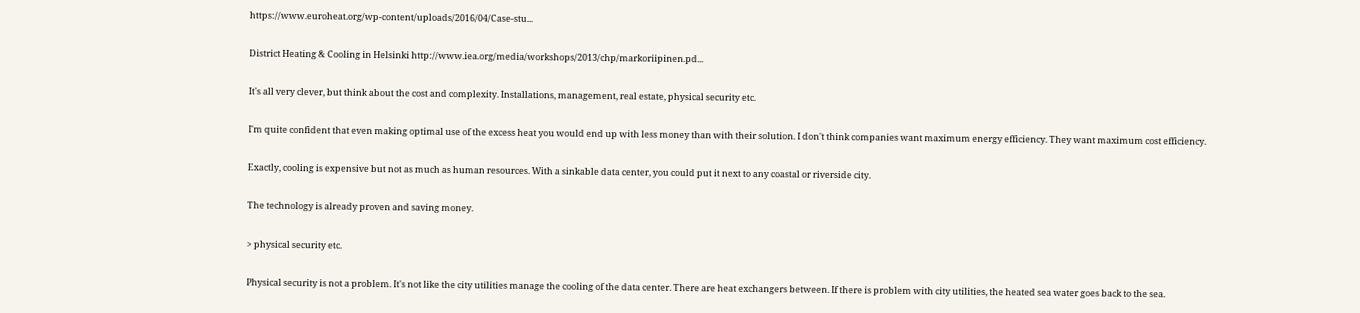https://www.euroheat.org/wp-content/uploads/2016/04/Case-stu...

District Heating & Cooling in Helsinki http://www.iea.org/media/workshops/2013/chp/markoriipinen.pd...

It's all very clever, but think about the cost and complexity. Installations, management, real estate, physical security etc.

I'm quite confident that even making optimal use of the excess heat you would end up with less money than with their solution. I don't think companies want maximum energy efficiency. They want maximum cost efficiency.

Exactly, cooling is expensive but not as much as human resources. With a sinkable data center, you could put it next to any coastal or riverside city.

The technology is already proven and saving money.

> physical security etc.

Physical security is not a problem. It's not like the city utilities manage the cooling of the data center. There are heat exchangers between. If there is problem with city utilities, the heated sea water goes back to the sea.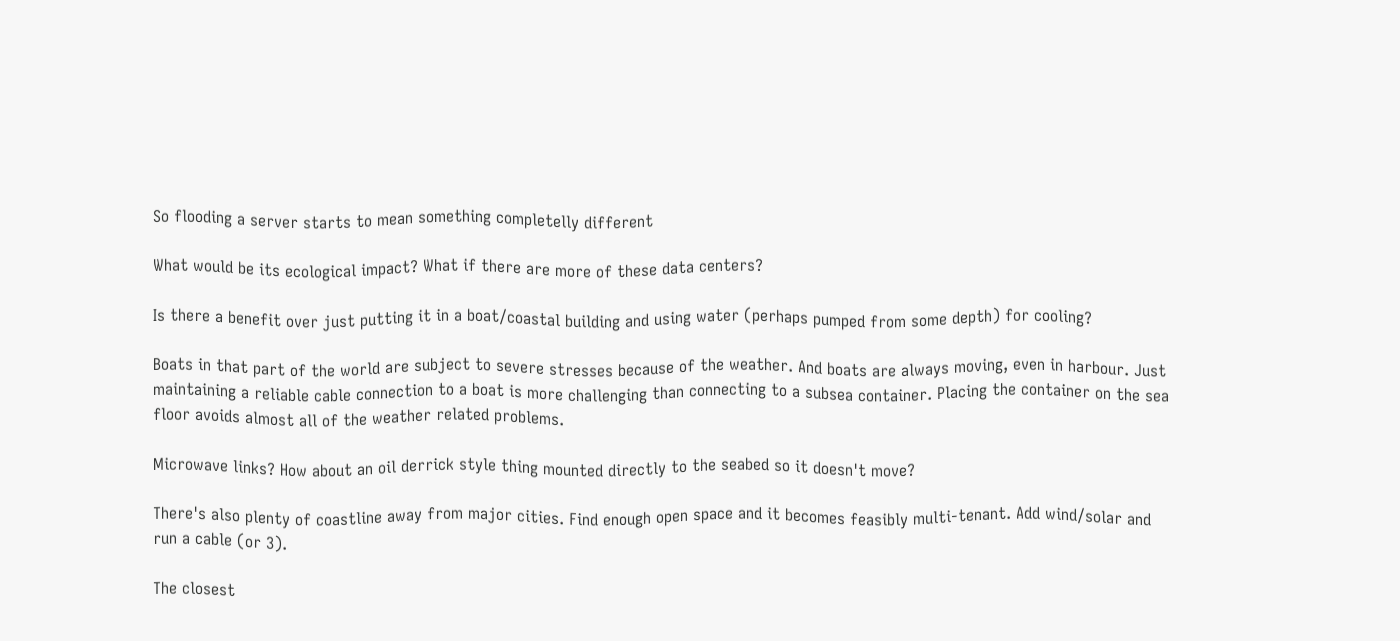So flooding a server starts to mean something completelly different

What would be its ecological impact? What if there are more of these data centers?

Is there a benefit over just putting it in a boat/coastal building and using water (perhaps pumped from some depth) for cooling?

Boats in that part of the world are subject to severe stresses because of the weather. And boats are always moving, even in harbour. Just maintaining a reliable cable connection to a boat is more challenging than connecting to a subsea container. Placing the container on the sea floor avoids almost all of the weather related problems.

Microwave links? How about an oil derrick style thing mounted directly to the seabed so it doesn't move?

There's also plenty of coastline away from major cities. Find enough open space and it becomes feasibly multi-tenant. Add wind/solar and run a cable (or 3).

The closest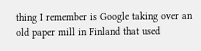thing I remember is Google taking over an old paper mill in Finland that used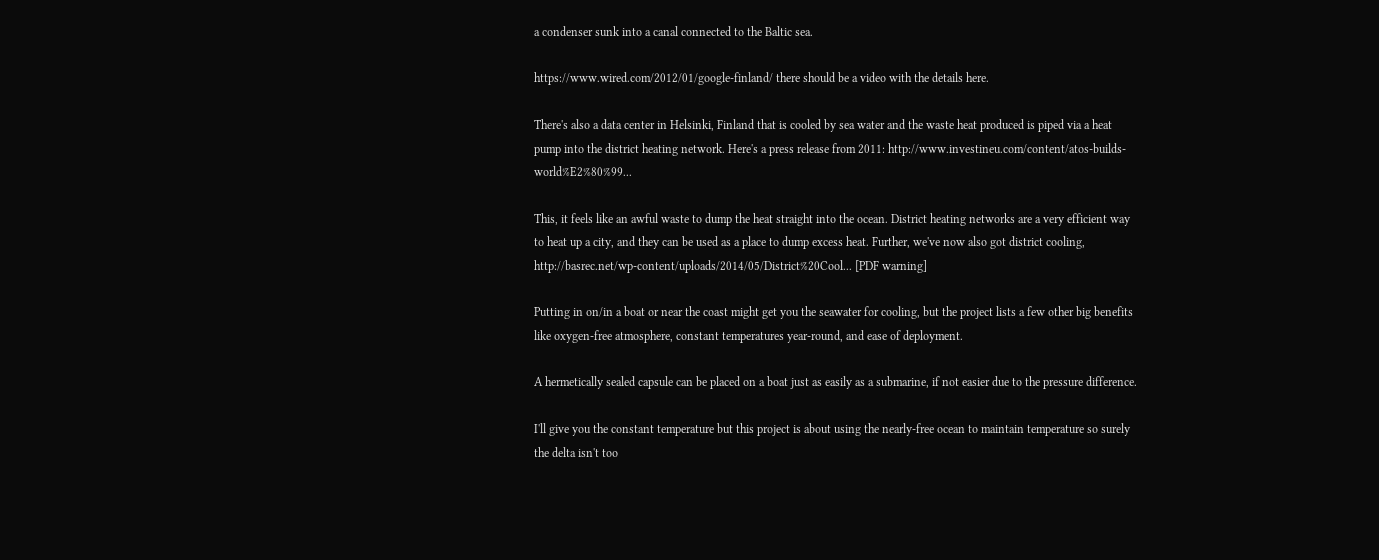a condenser sunk into a canal connected to the Baltic sea.

https://www.wired.com/2012/01/google-finland/ there should be a video with the details here.

There's also a data center in Helsinki, Finland that is cooled by sea water and the waste heat produced is piped via a heat pump into the district heating network. Here's a press release from 2011: http://www.investineu.com/content/atos-builds-world%E2%80%99...

This, it feels like an awful waste to dump the heat straight into the ocean. District heating networks are a very efficient way to heat up a city, and they can be used as a place to dump excess heat. Further, we've now also got district cooling, http://basrec.net/wp-content/uploads/2014/05/District%20Cool... [PDF warning]

Putting in on/in a boat or near the coast might get you the seawater for cooling, but the project lists a few other big benefits like oxygen-free atmosphere, constant temperatures year-round, and ease of deployment.

A hermetically sealed capsule can be placed on a boat just as easily as a submarine, if not easier due to the pressure difference.

I'll give you the constant temperature but this project is about using the nearly-free ocean to maintain temperature so surely the delta isn't too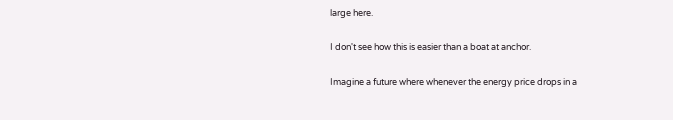large here.

I don't see how this is easier than a boat at anchor.

Imagine a future where whenever the energy price drops in a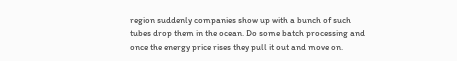region suddenly companies show up with a bunch of such tubes drop them in the ocean. Do some batch processing and once the energy price rises they pull it out and move on.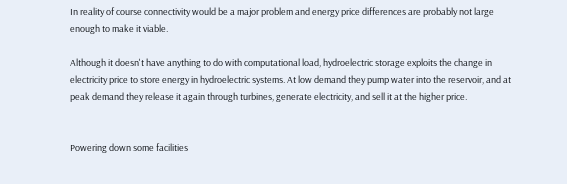In reality of course connectivity would be a major problem and energy price differences are probably not large enough to make it viable.

Although it doesn't have anything to do with computational load, hydroelectric storage exploits the change in electricity price to store energy in hydroelectric systems. At low demand they pump water into the reservoir, and at peak demand they release it again through turbines, generate electricity, and sell it at the higher price.


Powering down some facilities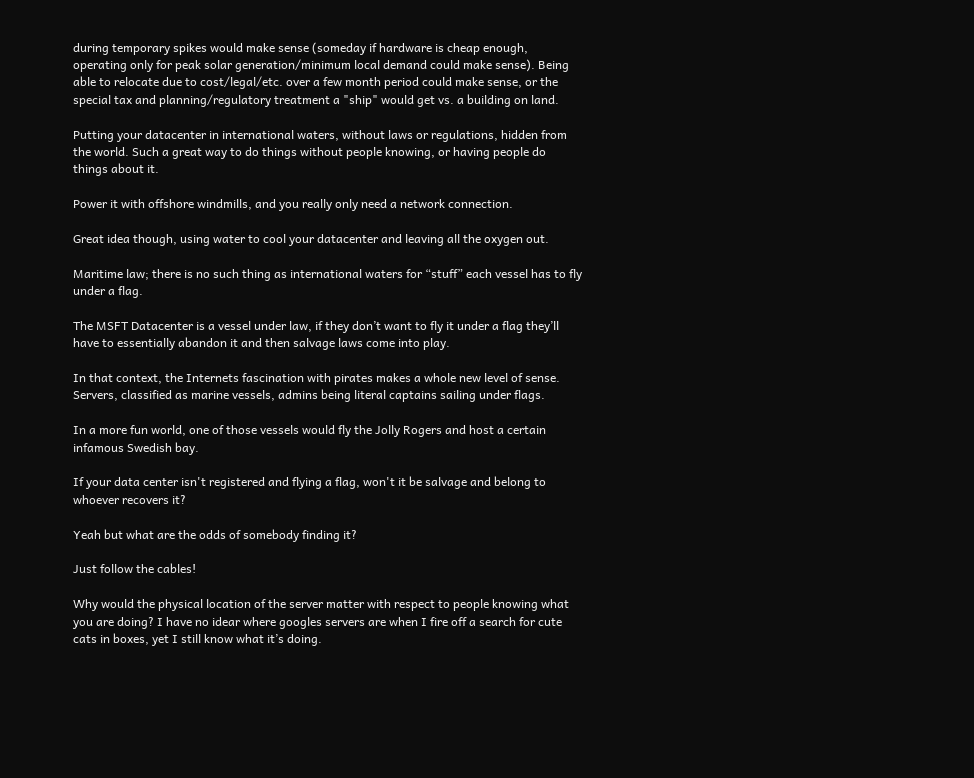during temporary spikes would make sense (someday if hardware is cheap enough, operating only for peak solar generation/minimum local demand could make sense). Being able to relocate due to cost/legal/etc. over a few month period could make sense, or the special tax and planning/regulatory treatment a "ship" would get vs. a building on land.

Putting your datacenter in international waters, without laws or regulations, hidden from the world. Such a great way to do things without people knowing, or having people do things about it.

Power it with offshore windmills, and you really only need a network connection.

Great idea though, using water to cool your datacenter and leaving all the oxygen out.

Maritime law; there is no such thing as international waters for “stuff” each vessel has to fly under a flag.

The MSFT Datacenter is a vessel under law, if they don’t want to fly it under a flag they’ll have to essentially abandon it and then salvage laws come into play.

In that context, the Internets fascination with pirates makes a whole new level of sense. Servers, classified as marine vessels, admins being literal captains sailing under flags.

In a more fun world, one of those vessels would fly the Jolly Rogers and host a certain infamous Swedish bay.

If your data center isn't registered and flying a flag, won't it be salvage and belong to whoever recovers it?

Yeah but what are the odds of somebody finding it?

Just follow the cables!

Why would the physical location of the server matter with respect to people knowing what you are doing? I have no idear where googles servers are when I fire off a search for cute cats in boxes, yet I still know what it’s doing.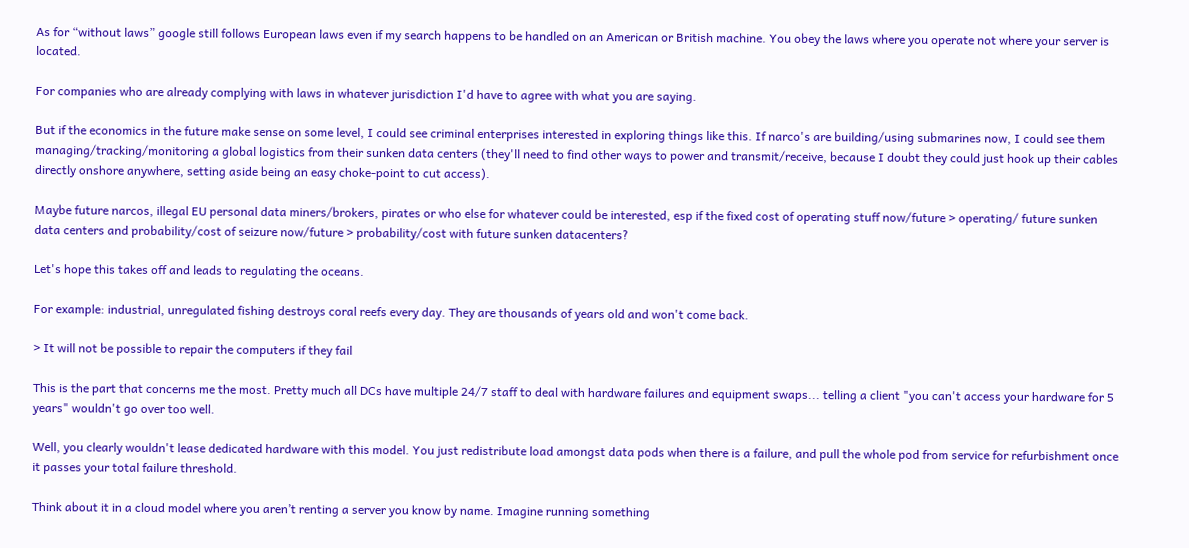As for “without laws” google still follows European laws even if my search happens to be handled on an American or British machine. You obey the laws where you operate not where your server is located.

For companies who are already complying with laws in whatever jurisdiction I'd have to agree with what you are saying.

But if the economics in the future make sense on some level, I could see criminal enterprises interested in exploring things like this. If narco's are building/using submarines now, I could see them managing/tracking/monitoring a global logistics from their sunken data centers (they'll need to find other ways to power and transmit/receive, because I doubt they could just hook up their cables directly onshore anywhere, setting aside being an easy choke-point to cut access).

Maybe future narcos, illegal EU personal data miners/brokers, pirates or who else for whatever could be interested, esp if the fixed cost of operating stuff now/future > operating/ future sunken data centers and probability/cost of seizure now/future > probability/cost with future sunken datacenters?

Let's hope this takes off and leads to regulating the oceans.

For example: industrial, unregulated fishing destroys coral reefs every day. They are thousands of years old and won't come back.

> It will not be possible to repair the computers if they fail

This is the part that concerns me the most. Pretty much all DCs have multiple 24/7 staff to deal with hardware failures and equipment swaps... telling a client "you can't access your hardware for 5 years" wouldn't go over too well.

Well, you clearly wouldn't lease dedicated hardware with this model. You just redistribute load amongst data pods when there is a failure, and pull the whole pod from service for refurbishment once it passes your total failure threshold.

Think about it in a cloud model where you aren’t renting a server you know by name. Imagine running something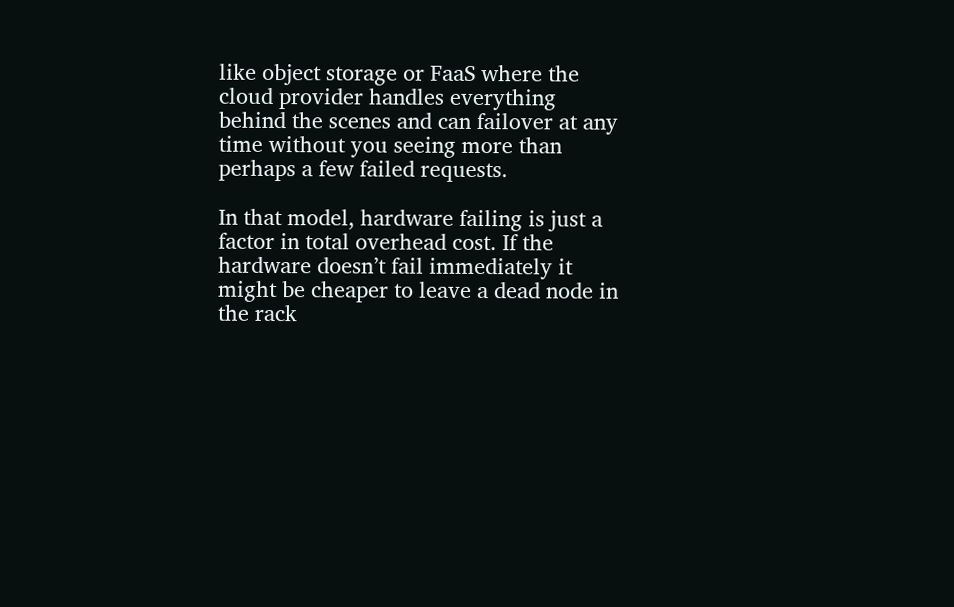like object storage or FaaS where the cloud provider handles everything behind the scenes and can failover at any time without you seeing more than perhaps a few failed requests.

In that model, hardware failing is just a factor in total overhead cost. If the hardware doesn’t fail immediately it might be cheaper to leave a dead node in the rack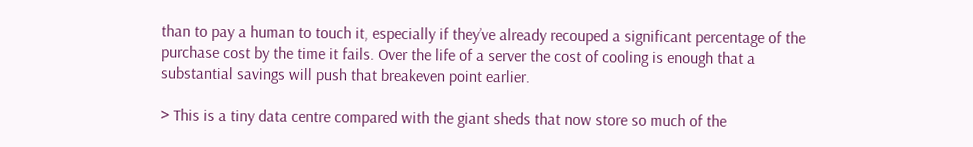than to pay a human to touch it, especially if they’ve already recouped a significant percentage of the purchase cost by the time it fails. Over the life of a server the cost of cooling is enough that a substantial savings will push that breakeven point earlier.

> This is a tiny data centre compared with the giant sheds that now store so much of the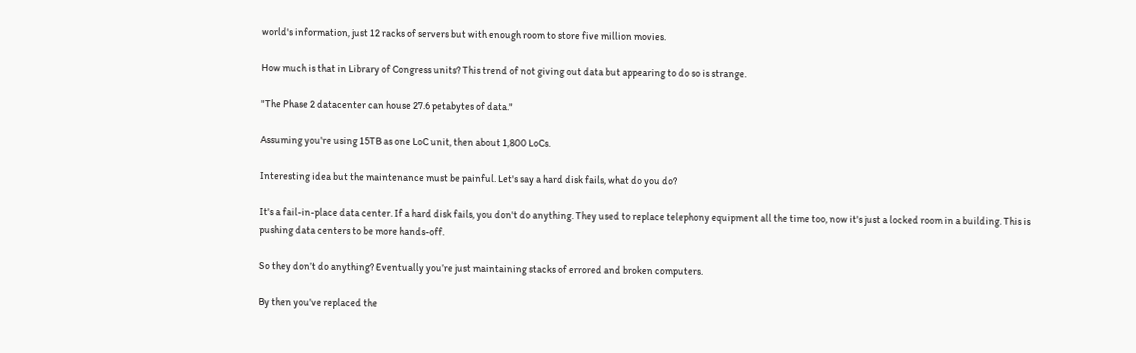world's information, just 12 racks of servers but with enough room to store five million movies.

How much is that in Library of Congress units? This trend of not giving out data but appearing to do so is strange.

"The Phase 2 datacenter can house 27.6 petabytes of data."

Assuming you're using 15TB as one LoC unit, then about 1,800 LoCs.

Interesting idea but the maintenance must be painful. Let's say a hard disk fails, what do you do?

It's a fail-in-place data center. If a hard disk fails, you don't do anything. They used to replace telephony equipment all the time too, now it's just a locked room in a building. This is pushing data centers to be more hands-off.

So they don’t do anything? Eventually you’re just maintaining stacks of errored and broken computers.

By then you've replaced the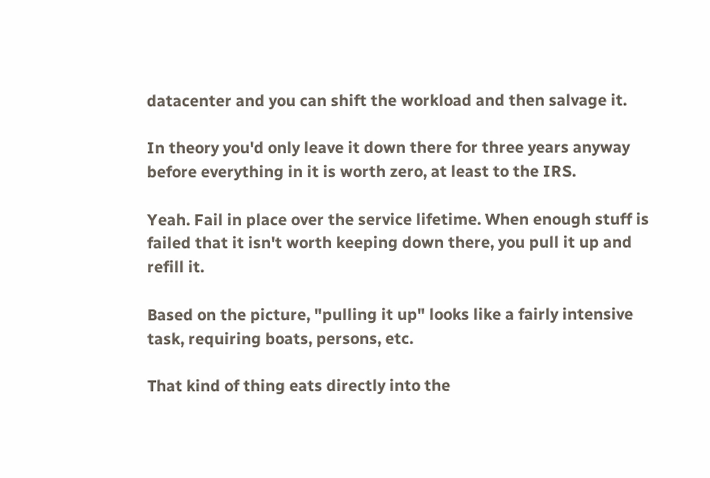datacenter and you can shift the workload and then salvage it.

In theory you'd only leave it down there for three years anyway before everything in it is worth zero, at least to the IRS.

Yeah. Fail in place over the service lifetime. When enough stuff is failed that it isn't worth keeping down there, you pull it up and refill it.

Based on the picture, "pulling it up" looks like a fairly intensive task, requiring boats, persons, etc.

That kind of thing eats directly into the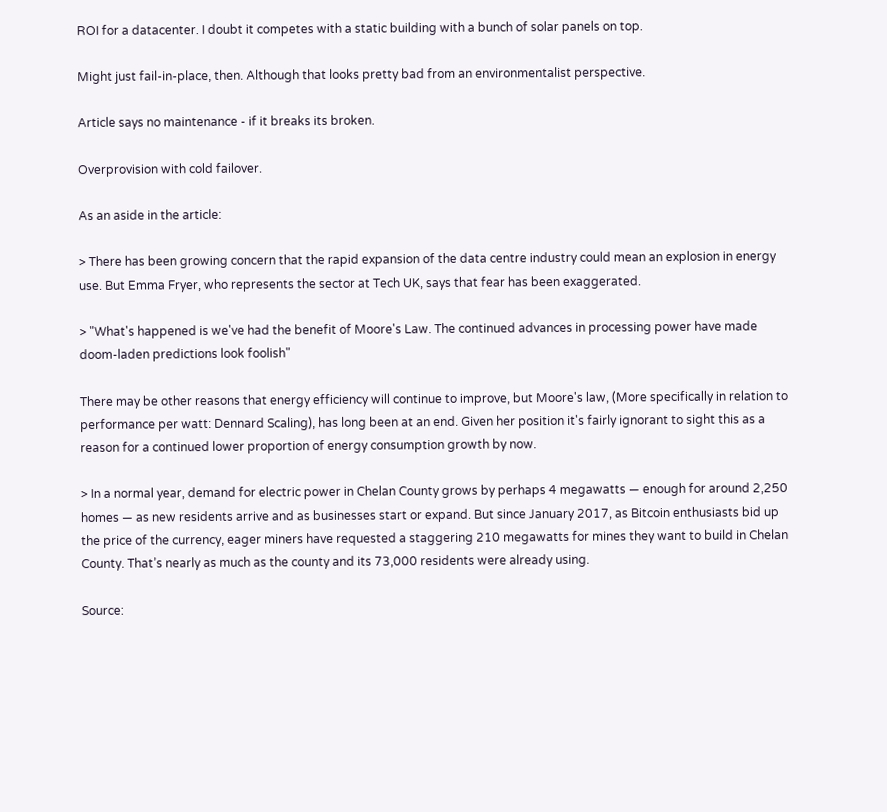ROI for a datacenter. I doubt it competes with a static building with a bunch of solar panels on top.

Might just fail-in-place, then. Although that looks pretty bad from an environmentalist perspective.

Article says no maintenance - if it breaks its broken.

Overprovision with cold failover.

As an aside in the article:

> There has been growing concern that the rapid expansion of the data centre industry could mean an explosion in energy use. But Emma Fryer, who represents the sector at Tech UK, says that fear has been exaggerated.

> "What's happened is we've had the benefit of Moore's Law. The continued advances in processing power have made doom-laden predictions look foolish"

There may be other reasons that energy efficiency will continue to improve, but Moore's law, (More specifically in relation to performance per watt: Dennard Scaling), has long been at an end. Given her position it's fairly ignorant to sight this as a reason for a continued lower proportion of energy consumption growth by now.

> In a normal year, demand for electric power in Chelan County grows by perhaps 4 megawatts — enough for around 2,250 homes — as new residents arrive and as businesses start or expand. But since January 2017, as Bitcoin enthusiasts bid up the price of the currency, eager miners have requested a staggering 210 megawatts for mines they want to build in Chelan County. That’s nearly as much as the county and its 73,000 residents were already using.

Source: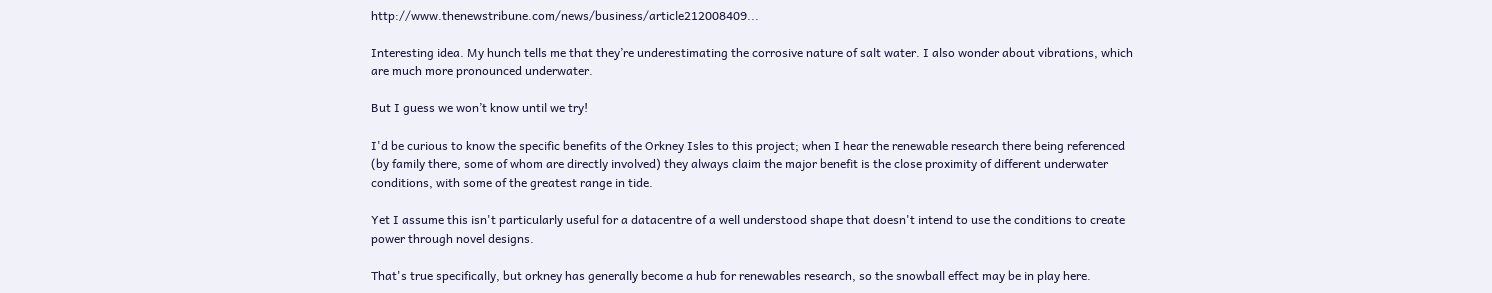http://www.thenewstribune.com/news/business/article212008409...

Interesting idea. My hunch tells me that they’re underestimating the corrosive nature of salt water. I also wonder about vibrations, which are much more pronounced underwater.

But I guess we won’t know until we try!

I'd be curious to know the specific benefits of the Orkney Isles to this project; when I hear the renewable research there being referenced (by family there, some of whom are directly involved) they always claim the major benefit is the close proximity of different underwater conditions, with some of the greatest range in tide.

Yet I assume this isn't particularly useful for a datacentre of a well understood shape that doesn't intend to use the conditions to create power through novel designs.

That's true specifically, but orkney has generally become a hub for renewables research, so the snowball effect may be in play here.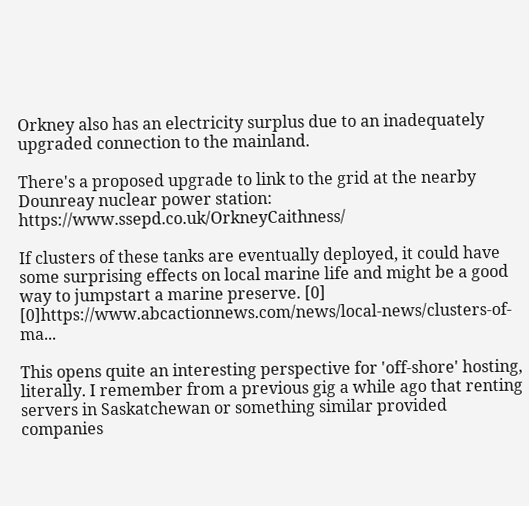Orkney also has an electricity surplus due to an inadequately upgraded connection to the mainland.

There's a proposed upgrade to link to the grid at the nearby Dounreay nuclear power station: https://www.ssepd.co.uk/OrkneyCaithness/

If clusters of these tanks are eventually deployed, it could have some surprising effects on local marine life and might be a good way to jumpstart a marine preserve. [0] [0]https://www.abcactionnews.com/news/local-news/clusters-of-ma...

This opens quite an interesting perspective for 'off-shore' hosting, literally. I remember from a previous gig a while ago that renting servers in Saskatchewan or something similar provided companies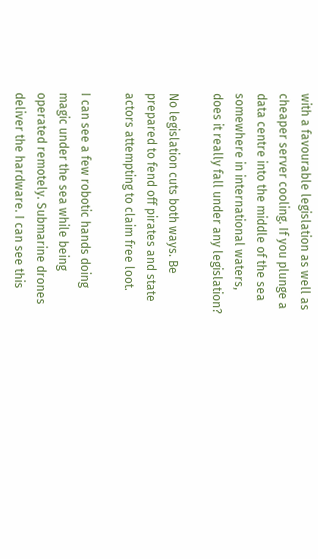with a favourable legislation as well as cheaper server cooling. If you plunge a data centre into the middle of the sea somewhere in international waters, does it really fall under any legislation?

No legislation cuts both ways. Be prepared to fend off pirates and state actors attempting to claim free loot.

I can see a few robotic hands doing magic under the sea while being operated remotely. Submarine drones deliver the hardware. I can see this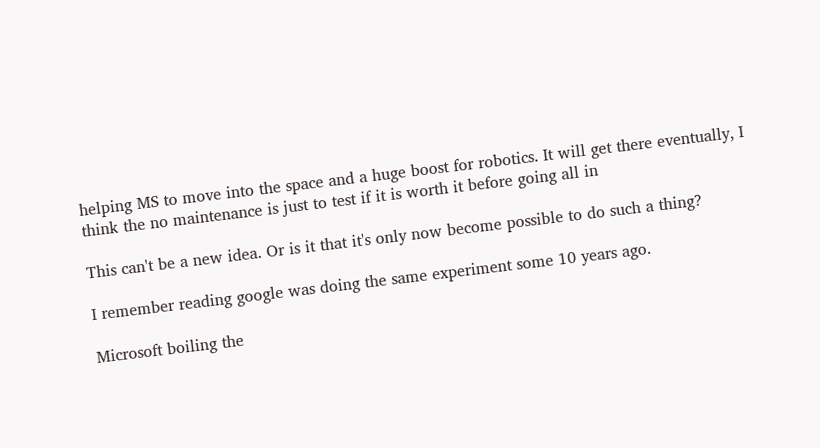helping MS to move into the space and a huge boost for robotics. It will get there eventually, I think the no maintenance is just to test if it is worth it before going all in

This can't be a new idea. Or is it that it's only now become possible to do such a thing?

I remember reading google was doing the same experiment some 10 years ago.

Microsoft boiling the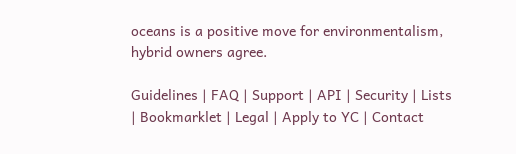oceans is a positive move for environmentalism, hybrid owners agree.

Guidelines | FAQ | Support | API | Security | Lists | Bookmarklet | Legal | Apply to YC | Contact